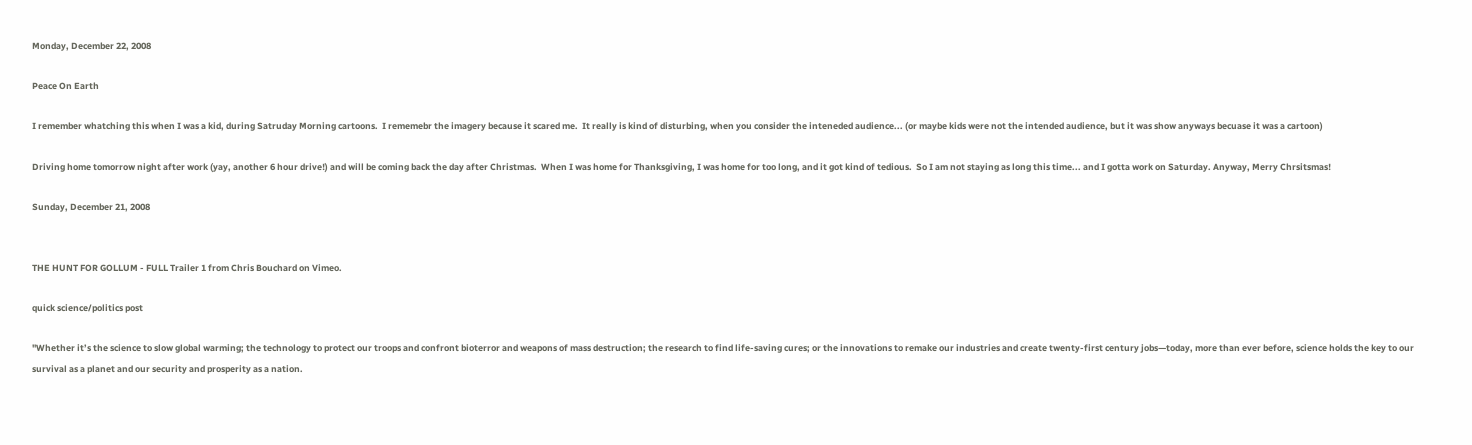Monday, December 22, 2008

Peace On Earth

I remember whatching this when I was a kid, during Satruday Morning cartoons.  I rememebr the imagery because it scared me.  It really is kind of disturbing, when you consider the inteneded audience... (or maybe kids were not the intended audience, but it was show anyways becuase it was a cartoon)

Driving home tomorrow night after work (yay, another 6 hour drive!) and will be coming back the day after Christmas.  When I was home for Thanksgiving, I was home for too long, and it got kind of tedious.  So I am not staying as long this time... and I gotta work on Saturday. Anyway, Merry Chrsitsmas!

Sunday, December 21, 2008


THE HUNT FOR GOLLUM - FULL Trailer 1 from Chris Bouchard on Vimeo.

quick science/politics post

"Whether it’s the science to slow global warming; the technology to protect our troops and confront bioterror and weapons of mass destruction; the research to find life-saving cures; or the innovations to remake our industries and create twenty-first century jobs—today, more than ever before, science holds the key to our survival as a planet and our security and prosperity as a nation.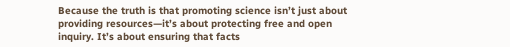Because the truth is that promoting science isn’t just about providing resources—it’s about protecting free and open inquiry. It’s about ensuring that facts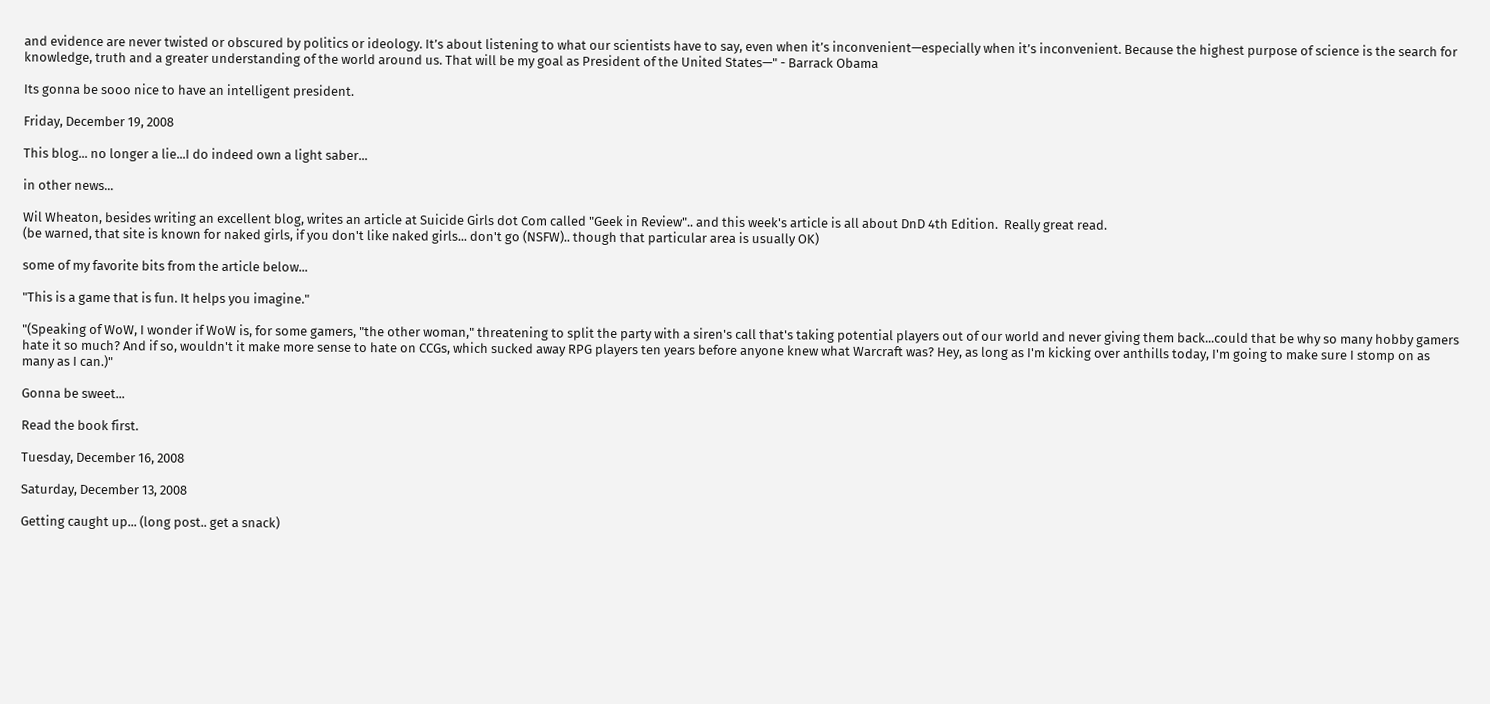and evidence are never twisted or obscured by politics or ideology. It’s about listening to what our scientists have to say, even when it’s inconvenient—especially when it’s inconvenient. Because the highest purpose of science is the search for knowledge, truth and a greater understanding of the world around us. That will be my goal as President of the United States—" - Barrack Obama

Its gonna be sooo nice to have an intelligent president.

Friday, December 19, 2008

This blog... no longer a lie...I do indeed own a light saber...

in other news...

Wil Wheaton, besides writing an excellent blog, writes an article at Suicide Girls dot Com called "Geek in Review".. and this week's article is all about DnD 4th Edition.  Really great read.
(be warned, that site is known for naked girls, if you don't like naked girls... don't go (NSFW).. though that particular area is usually OK)

some of my favorite bits from the article below...

"This is a game that is fun. It helps you imagine."

"(Speaking of WoW, I wonder if WoW is, for some gamers, "the other woman," threatening to split the party with a siren's call that's taking potential players out of our world and never giving them back...could that be why so many hobby gamers hate it so much? And if so, wouldn't it make more sense to hate on CCGs, which sucked away RPG players ten years before anyone knew what Warcraft was? Hey, as long as I'm kicking over anthills today, I'm going to make sure I stomp on as many as I can.)"

Gonna be sweet...

Read the book first.

Tuesday, December 16, 2008

Saturday, December 13, 2008

Getting caught up... (long post.. get a snack)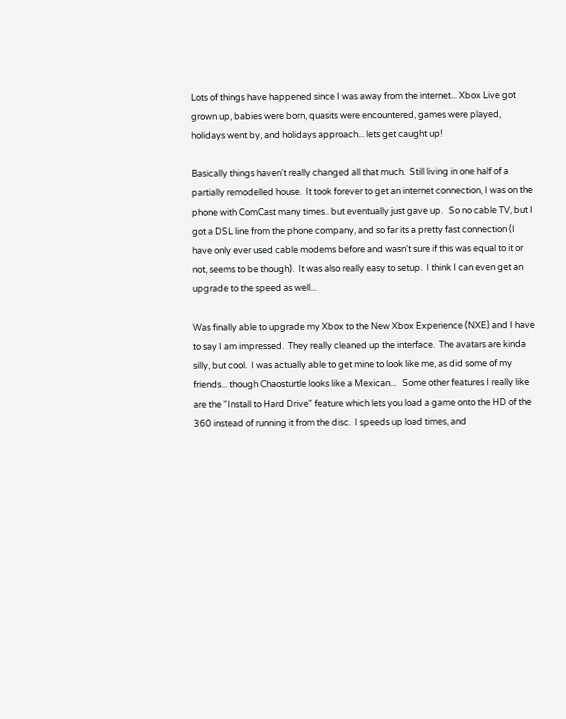Lots of things have happened since I was away from the internet... Xbox Live got grown up, babies were born, quasits were encountered, games were played, holidays went by, and holidays approach... lets get caught up!

Basically things haven't really changed all that much.  Still living in one half of a partially remodelled house.  It took forever to get an internet connection, I was on the phone with ComCast many times.. but eventually just gave up.   So no cable TV, but I got a DSL line from the phone company, and so far its a pretty fast connection (I have only ever used cable modems before and wasn't sure if this was equal to it or not, seems to be though).  It was also really easy to setup.  I think I can even get an upgrade to the speed as well...

Was finally able to upgrade my Xbox to the New Xbox Experience (NXE) and I have to say I am impressed.  They really cleaned up the interface.  The avatars are kinda silly, but cool.  I was actually able to get mine to look like me, as did some of my friends... though Chaosturtle looks like a Mexican...   Some other features I really like are the "Install to Hard Drive" feature which lets you load a game onto the HD of the 360 instead of running it from the disc.  I speeds up load times, and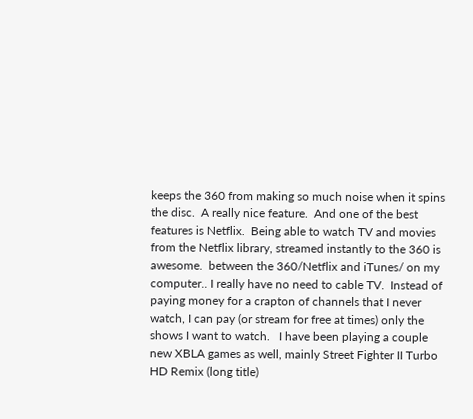keeps the 360 from making so much noise when it spins the disc.  A really nice feature.  And one of the best features is Netflix.  Being able to watch TV and movies from the Netflix library, streamed instantly to the 360 is awesome.  between the 360/Netflix and iTunes/ on my computer.. I really have no need to cable TV.  Instead of paying money for a crapton of channels that I never watch, I can pay (or stream for free at times) only the shows I want to watch.   I have been playing a couple new XBLA games as well, mainly Street Fighter II Turbo HD Remix (long title)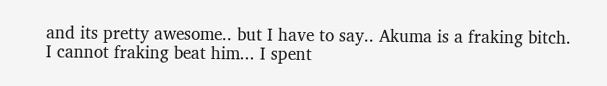and its pretty awesome.. but I have to say.. Akuma is a fraking bitch.  I cannot fraking beat him... I spent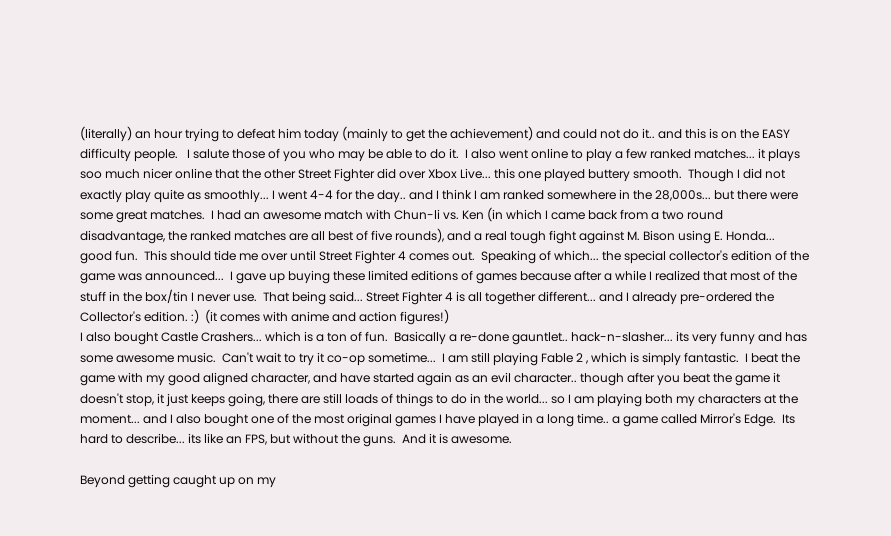(literally) an hour trying to defeat him today (mainly to get the achievement) and could not do it.. and this is on the EASY difficulty people.   I salute those of you who may be able to do it.  I also went online to play a few ranked matches... it plays soo much nicer online that the other Street Fighter did over Xbox Live... this one played buttery smooth.  Though I did not exactly play quite as smoothly... I went 4-4 for the day.. and I think I am ranked somewhere in the 28,000s... but there were some great matches.  I had an awesome match with Chun-li vs. Ken (in which I came back from a two round disadvantage, the ranked matches are all best of five rounds), and a real tough fight against M. Bison using E. Honda... good fun.  This should tide me over until Street Fighter 4 comes out.  Speaking of which... the special collector's edition of the game was announced...  I gave up buying these limited editions of games because after a while I realized that most of the stuff in the box/tin I never use.  That being said... Street Fighter 4 is all together different... and I already pre-ordered the Collector's edition. :)  (it comes with anime and action figures!)
I also bought Castle Crashers... which is a ton of fun.  Basically a re-done gauntlet.. hack-n-slasher... its very funny and has some awesome music.  Can't wait to try it co-op sometime...  I am still playing Fable 2 , which is simply fantastic.  I beat the game with my good aligned character, and have started again as an evil character.. though after you beat the game it doesn't stop, it just keeps going, there are still loads of things to do in the world... so I am playing both my characters at the moment... and I also bought one of the most original games I have played in a long time.. a game called Mirror's Edge.  Its hard to describe... its like an FPS, but without the guns.  And it is awesome.

Beyond getting caught up on my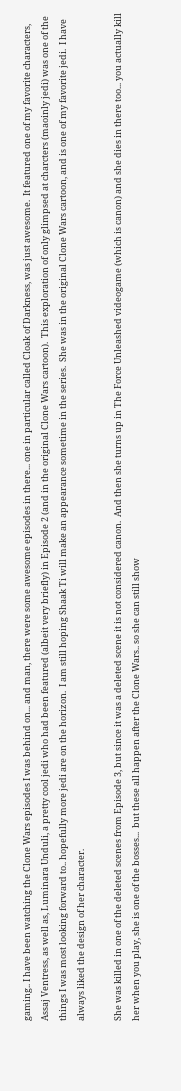gaming.. I have been watching the Clone Wars episodes I was behind on... and man, there were some awesome episodes in there... one in particular called Cloak of Darkness, was just awesome.  It featured one of my favorite characters, Assaj Ventress, as well as, Luminara Unduli, a pretty cool jedi who had been featured (albeit very briefly) in Episode 2 (and in the original Clone Wars cartoon).  This exploration of only glimpsed at charcters (maoinly jedi) was one of the things I was most looking forward to.. hopefully more jedi are on the horizon.  I am still hoping Shaak Ti will make an appearance sometime in the series.  She was in the original Clone Wars cartoon, and is one of my favorite jedi.  I have always liked the design of her character.

She was killed in one of the deleted scenes from Episode 3, but since it was a deleted scene it is not considered canon.  And then she turns up in The Force Unleashed videogame (which is canon) and she dies in there too... you actually kill her when you play, she is one of the bosses...  but these all happen after the Clone Wars.. so she can still show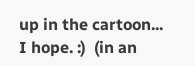up in the cartoon... I hope. :)  (in an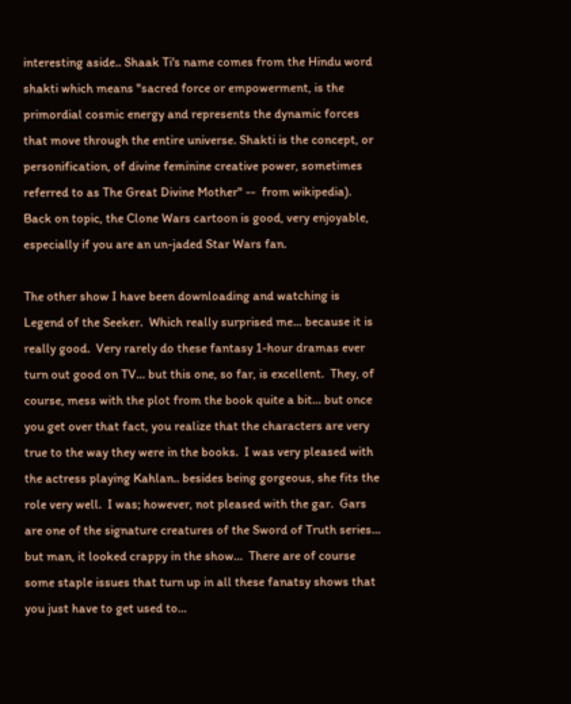interesting aside.. Shaak Ti's name comes from the Hindu word shakti which means "sacred force or empowerment, is the primordial cosmic energy and represents the dynamic forces that move through the entire universe. Shakti is the concept, or personification, of divine feminine creative power, sometimes referred to as The Great Divine Mother" --  from wikipedia).  Back on topic, the Clone Wars cartoon is good, very enjoyable, especially if you are an un-jaded Star Wars fan.

The other show I have been downloading and watching is Legend of the Seeker.  Which really surprised me... because it is really good.  Very rarely do these fantasy 1-hour dramas ever turn out good on TV... but this one, so far, is excellent.  They, of course, mess with the plot from the book quite a bit... but once you get over that fact, you realize that the characters are very true to the way they were in the books.  I was very pleased with the actress playing Kahlan.. besides being gorgeous, she fits the role very well.  I was; however, not pleased with the gar.  Gars are one of the signature creatures of the Sword of Truth series... but man, it looked crappy in the show...  There are of course some staple issues that turn up in all these fanatsy shows that you just have to get used to...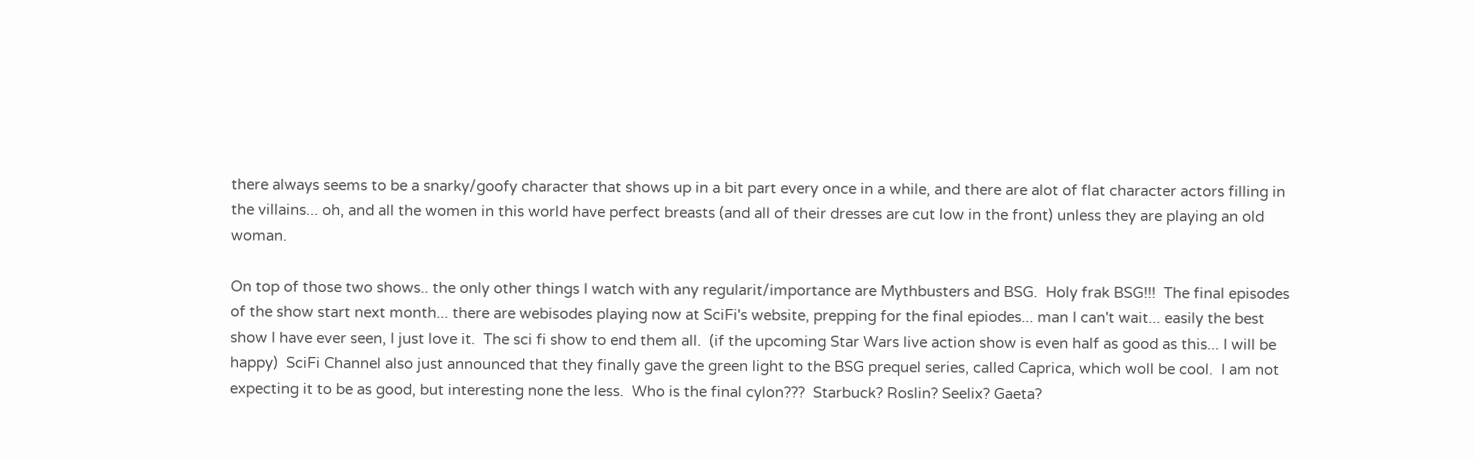there always seems to be a snarky/goofy character that shows up in a bit part every once in a while, and there are alot of flat character actors filling in the villains... oh, and all the women in this world have perfect breasts (and all of their dresses are cut low in the front) unless they are playing an old woman.

On top of those two shows.. the only other things I watch with any regularit/importance are Mythbusters and BSG.  Holy frak BSG!!!  The final episodes of the show start next month... there are webisodes playing now at SciFi's website, prepping for the final epiodes... man I can't wait... easily the best show I have ever seen, I just love it.  The sci fi show to end them all.  (if the upcoming Star Wars live action show is even half as good as this... I will be happy)  SciFi Channel also just announced that they finally gave the green light to the BSG prequel series, called Caprica, which woll be cool.  I am not expecting it to be as good, but interesting none the less.  Who is the final cylon???  Starbuck? Roslin? Seelix? Gaeta?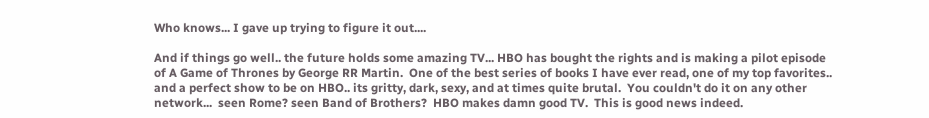Who knows... I gave up trying to figure it out....

And if things go well.. the future holds some amazing TV... HBO has bought the rights and is making a pilot episode of A Game of Thrones by George RR Martin.  One of the best series of books I have ever read, one of my top favorites.. and a perfect show to be on HBO.. its gritty, dark, sexy, and at times quite brutal.  You couldn't do it on any other network...  seen Rome? seen Band of Brothers?  HBO makes damn good TV.  This is good news indeed.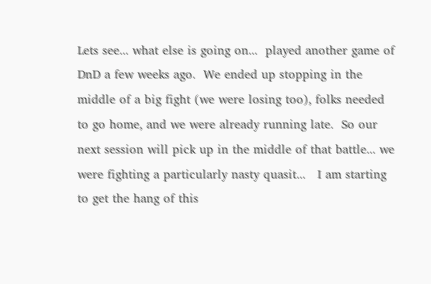Lets see... what else is going on...  played another game of DnD a few weeks ago.  We ended up stopping in the middle of a big fight (we were losing too), folks needed to go home, and we were already running late.  So our next session will pick up in the middle of that battle... we were fighting a particularly nasty quasit...   I am starting to get the hang of this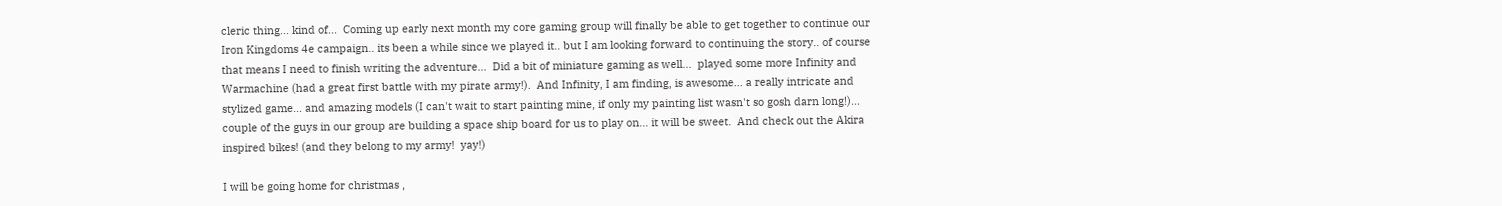cleric thing... kind of...  Coming up early next month my core gaming group will finally be able to get together to continue our Iron Kingdoms 4e campaign.. its been a while since we played it.. but I am looking forward to continuing the story.. of course that means I need to finish writing the adventure...  Did a bit of miniature gaming as well...  played some more Infinity and Warmachine (had a great first battle with my pirate army!).  And Infinity, I am finding, is awesome... a really intricate and stylized game... and amazing models (I can't wait to start painting mine, if only my painting list wasn't so gosh darn long!)...  couple of the guys in our group are building a space ship board for us to play on... it will be sweet.  And check out the Akira inspired bikes! (and they belong to my army!  yay!)

I will be going home for christmas ,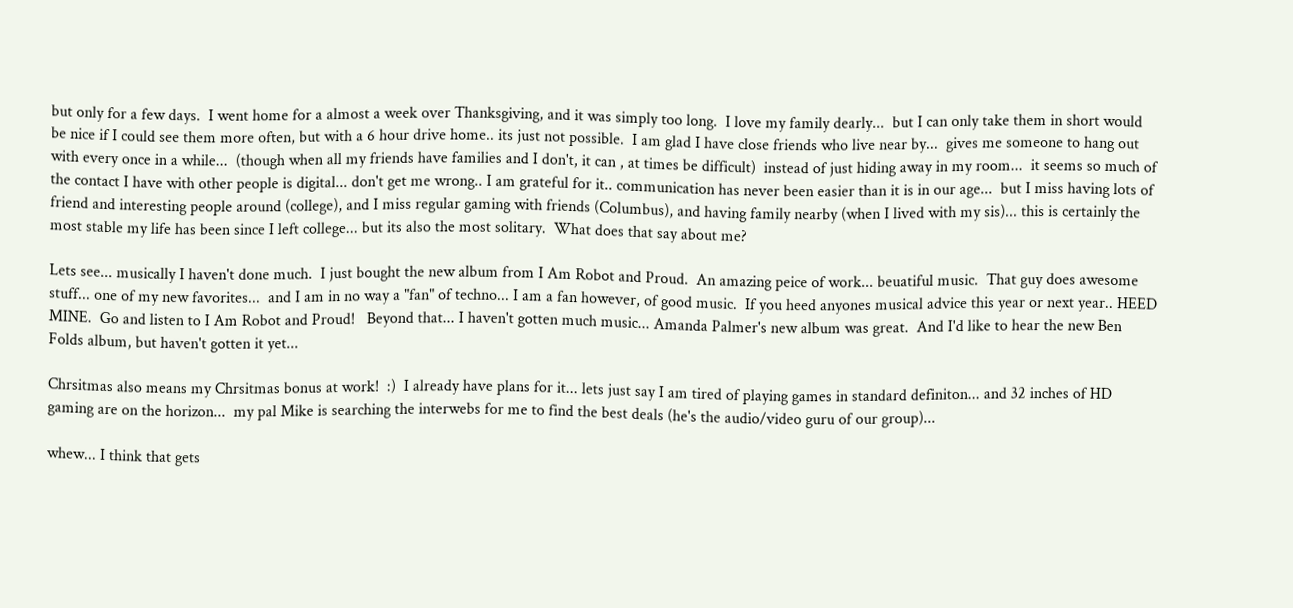but only for a few days.  I went home for a almost a week over Thanksgiving, and it was simply too long.  I love my family dearly...  but I can only take them in short would be nice if I could see them more often, but with a 6 hour drive home.. its just not possible.  I am glad I have close friends who live near by...  gives me someone to hang out with every once in a while...  (though when all my friends have families and I don't, it can , at times be difficult)  instead of just hiding away in my room...  it seems so much of the contact I have with other people is digital... don't get me wrong.. I am grateful for it.. communication has never been easier than it is in our age...  but I miss having lots of friend and interesting people around (college), and I miss regular gaming with friends (Columbus), and having family nearby (when I lived with my sis)... this is certainly the most stable my life has been since I left college... but its also the most solitary.  What does that say about me?

Lets see... musically I haven't done much.  I just bought the new album from I Am Robot and Proud.  An amazing peice of work... beuatiful music.  That guy does awesome stuff... one of my new favorites...  and I am in no way a "fan" of techno... I am a fan however, of good music.  If you heed anyones musical advice this year or next year.. HEED MINE.  Go and listen to I Am Robot and Proud!   Beyond that... I haven't gotten much music... Amanda Palmer's new album was great.  And I'd like to hear the new Ben Folds album, but haven't gotten it yet...

Chrsitmas also means my Chrsitmas bonus at work!  :)  I already have plans for it... lets just say I am tired of playing games in standard definiton... and 32 inches of HD gaming are on the horizon...  my pal Mike is searching the interwebs for me to find the best deals (he's the audio/video guru of our group)...

whew... I think that gets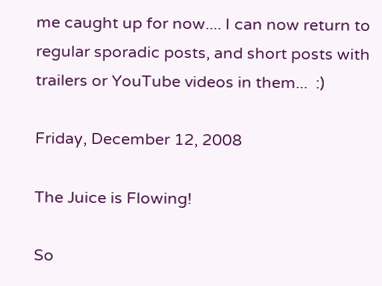me caught up for now.... I can now return to regular sporadic posts, and short posts with trailers or YouTube videos in them...  :)

Friday, December 12, 2008

The Juice is Flowing!

So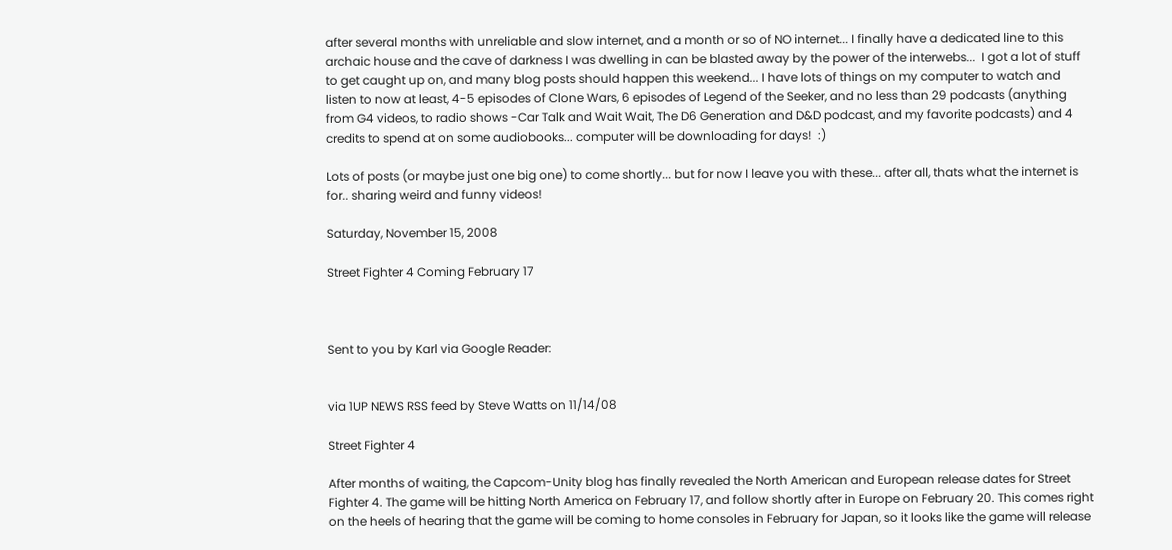after several months with unreliable and slow internet, and a month or so of NO internet... I finally have a dedicated line to this archaic house and the cave of darkness I was dwelling in can be blasted away by the power of the interwebs...  I got a lot of stuff to get caught up on, and many blog posts should happen this weekend... I have lots of things on my computer to watch and listen to now at least, 4-5 episodes of Clone Wars, 6 episodes of Legend of the Seeker, and no less than 29 podcasts (anything from G4 videos, to radio shows -Car Talk and Wait Wait, The D6 Generation and D&D podcast, and my favorite podcasts) and 4 credits to spend at on some audiobooks... computer will be downloading for days!  :)

Lots of posts (or maybe just one big one) to come shortly... but for now I leave you with these... after all, thats what the internet is for.. sharing weird and funny videos!

Saturday, November 15, 2008

Street Fighter 4 Coming February 17



Sent to you by Karl via Google Reader:


via 1UP NEWS RSS feed by Steve Watts on 11/14/08

Street Fighter 4

After months of waiting, the Capcom-Unity blog has finally revealed the North American and European release dates for Street Fighter 4. The game will be hitting North America on February 17, and follow shortly after in Europe on February 20. This comes right on the heels of hearing that the game will be coming to home consoles in February for Japan, so it looks like the game will release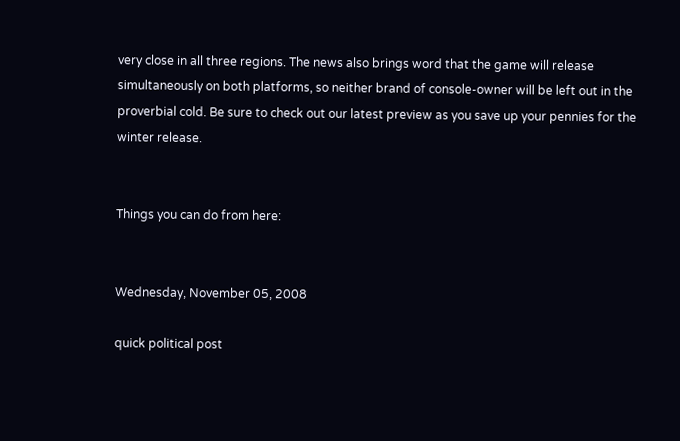very close in all three regions. The news also brings word that the game will release simultaneously on both platforms, so neither brand of console-owner will be left out in the proverbial cold. Be sure to check out our latest preview as you save up your pennies for the winter release.


Things you can do from here:


Wednesday, November 05, 2008

quick political post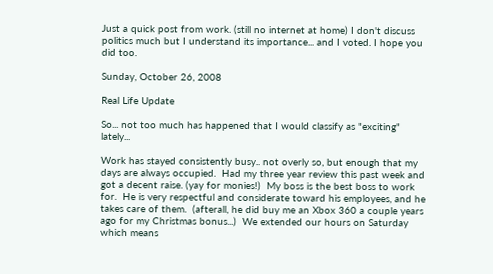Just a quick post from work. (still no internet at home) I don't discuss politics much but I understand its importance... and I voted. I hope you did too.

Sunday, October 26, 2008

Real Life Update

So... not too much has happened that I would classify as "exciting" lately...

Work has stayed consistently busy.. not overly so, but enough that my days are always occupied.  Had my three year review this past week and got a decent raise. (yay for monies!)  My boss is the best boss to work for.  He is very respectful and considerate toward his employees, and he takes care of them.  (afterall, he did buy me an Xbox 360 a couple years ago for my Christmas bonus...)  We extended our hours on Saturday which means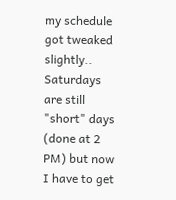my schedule got tweaked slightly.. Saturdays are still "short" days (done at 2 PM) but now I have to get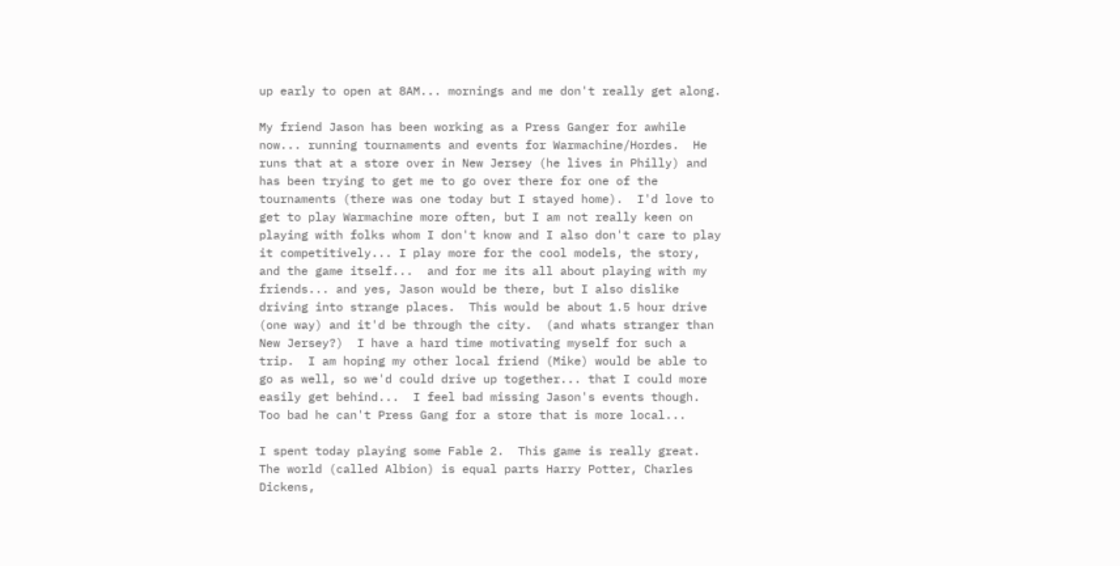up early to open at 8AM... mornings and me don't really get along.

My friend Jason has been working as a Press Ganger for awhile now... running tournaments and events for Warmachine/Hordes.  He runs that at a store over in New Jersey (he lives in Philly) and has been trying to get me to go over there for one of the tournaments (there was one today but I stayed home).  I'd love to get to play Warmachine more often, but I am not really keen on playing with folks whom I don't know and I also don't care to play it competitively... I play more for the cool models, the story, and the game itself...  and for me its all about playing with my friends... and yes, Jason would be there, but I also dislike driving into strange places.  This would be about 1.5 hour drive (one way) and it'd be through the city.  (and whats stranger than New Jersey?)  I have a hard time motivating myself for such a trip.  I am hoping my other local friend (Mike) would be able to go as well, so we'd could drive up together... that I could more easily get behind...  I feel bad missing Jason's events though.  Too bad he can't Press Gang for a store that is more local...

I spent today playing some Fable 2.  This game is really great.  The world (called Albion) is equal parts Harry Potter, Charles Dickens,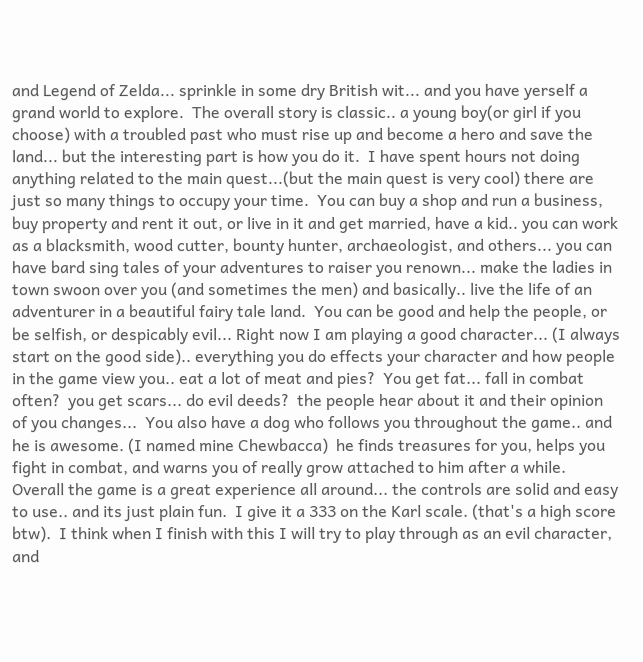and Legend of Zelda... sprinkle in some dry British wit... and you have yerself a grand world to explore.  The overall story is classic.. a young boy(or girl if you choose) with a troubled past who must rise up and become a hero and save the land... but the interesting part is how you do it.  I have spent hours not doing anything related to the main quest...(but the main quest is very cool) there are just so many things to occupy your time.  You can buy a shop and run a business, buy property and rent it out, or live in it and get married, have a kid.. you can work as a blacksmith, wood cutter, bounty hunter, archaeologist, and others... you can have bard sing tales of your adventures to raiser you renown... make the ladies in town swoon over you (and sometimes the men) and basically.. live the life of an adventurer in a beautiful fairy tale land.  You can be good and help the people, or be selfish, or despicably evil... Right now I am playing a good character... (I always start on the good side).. everything you do effects your character and how people in the game view you.. eat a lot of meat and pies?  You get fat... fall in combat often?  you get scars... do evil deeds?  the people hear about it and their opinion of you changes...  You also have a dog who follows you throughout the game.. and he is awesome. (I named mine Chewbacca)  he finds treasures for you, helps you fight in combat, and warns you of really grow attached to him after a while.  Overall the game is a great experience all around... the controls are solid and easy to use.. and its just plain fun.  I give it a 333 on the Karl scale. (that's a high score btw).  I think when I finish with this I will try to play through as an evil character, and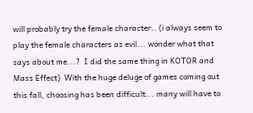will probably try the female character.. (i always seem to play the female characters as evil... wonder what that says about me...?  I did the same thing in KOTOR and Mass Effect)  With the huge deluge of games coming out this fall, choosing has been difficult... many will have to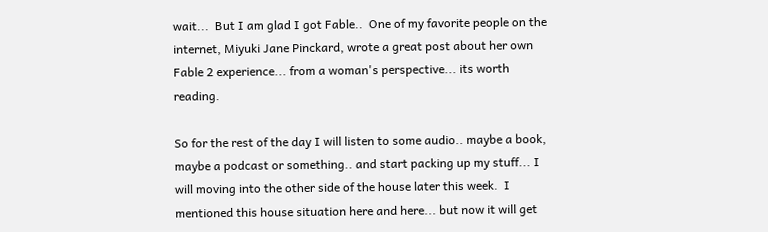wait...  But I am glad I got Fable..  One of my favorite people on the internet, Miyuki Jane Pinckard, wrote a great post about her own Fable 2 experience... from a woman's perspective... its worth reading.

So for the rest of the day I will listen to some audio.. maybe a book, maybe a podcast or something.. and start packing up my stuff... I will moving into the other side of the house later this week.  I mentioned this house situation here and here... but now it will get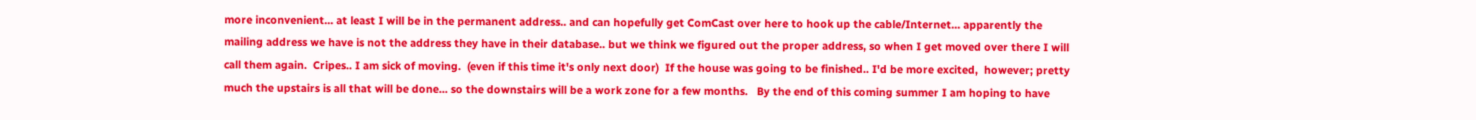more inconvenient... at least I will be in the permanent address.. and can hopefully get ComCast over here to hook up the cable/Internet... apparently the mailing address we have is not the address they have in their database.. but we think we figured out the proper address, so when I get moved over there I will call them again.  Cripes.. I am sick of moving.  (even if this time it's only next door)  If the house was going to be finished.. I'd be more excited,  however; pretty much the upstairs is all that will be done... so the downstairs will be a work zone for a few months.   By the end of this coming summer I am hoping to have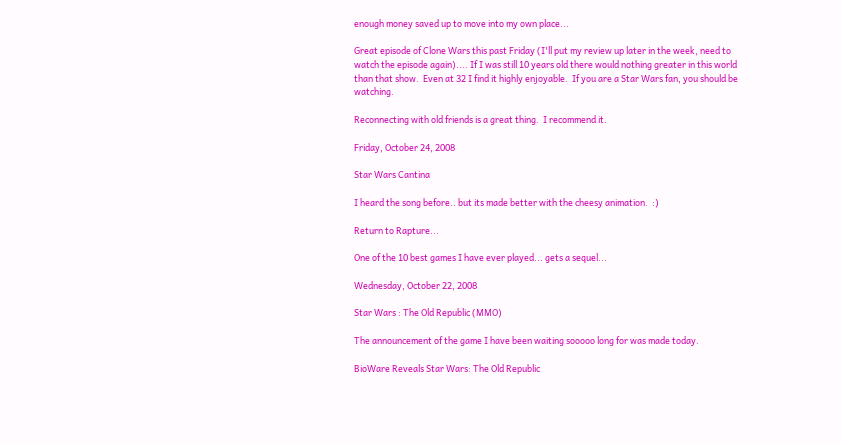enough money saved up to move into my own place...

Great episode of Clone Wars this past Friday (I'll put my review up later in the week, need to watch the episode again).... If I was still 10 years old there would nothing greater in this world than that show.  Even at 32 I find it highly enjoyable.  If you are a Star Wars fan, you should be watching.

Reconnecting with old friends is a great thing.  I recommend it.

Friday, October 24, 2008

Star Wars Cantina

I heard the song before.. but its made better with the cheesy animation.  :)

Return to Rapture...

One of the 10 best games I have ever played... gets a sequel...

Wednesday, October 22, 2008

Star Wars : The Old Republic (MMO)

The announcement of the game I have been waiting sooooo long for was made today.

BioWare Reveals Star Wars: The Old Republic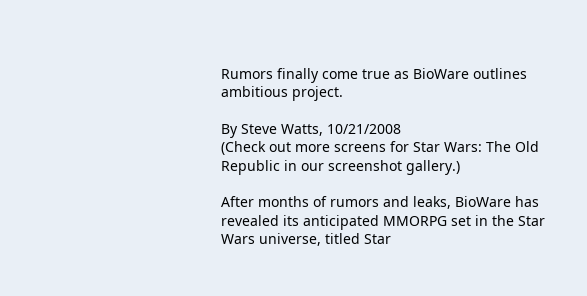Rumors finally come true as BioWare outlines ambitious project.

By Steve Watts, 10/21/2008
(Check out more screens for Star Wars: The Old Republic in our screenshot gallery.)

After months of rumors and leaks, BioWare has revealed its anticipated MMORPG set in the Star Wars universe, titled Star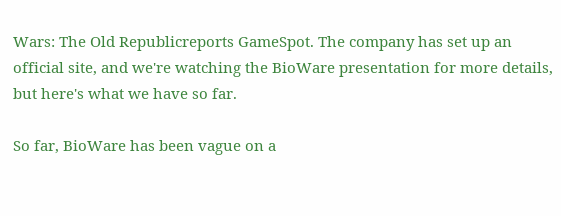Wars: The Old Republicreports GameSpot. The company has set up an official site, and we're watching the BioWare presentation for more details, but here's what we have so far.

So far, BioWare has been vague on a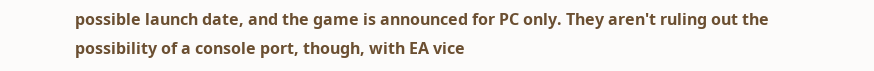possible launch date, and the game is announced for PC only. They aren't ruling out the possibility of a console port, though, with EA vice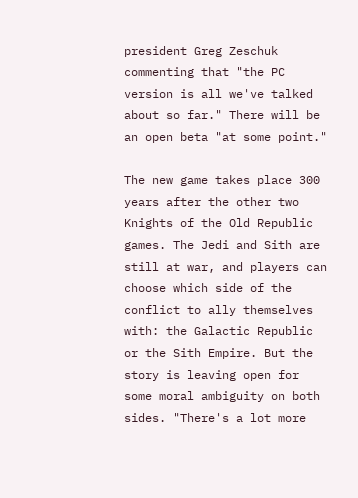president Greg Zeschuk commenting that "the PC version is all we've talked about so far." There will be an open beta "at some point."

The new game takes place 300 years after the other two Knights of the Old Republic games. The Jedi and Sith are still at war, and players can choose which side of the conflict to ally themselves with: the Galactic Republic or the Sith Empire. But the story is leaving open for some moral ambiguity on both sides. "There's a lot more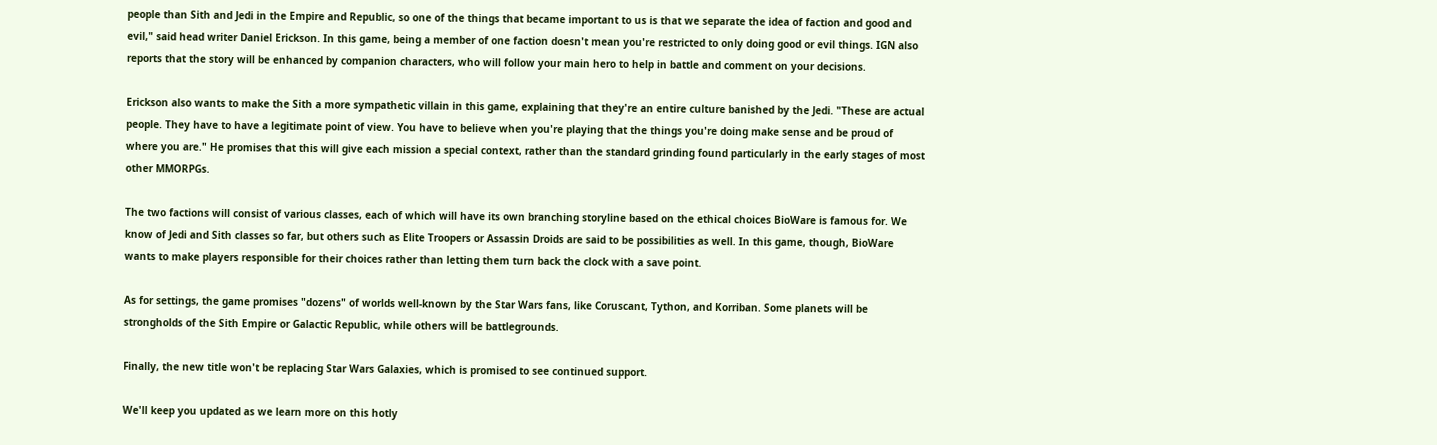people than Sith and Jedi in the Empire and Republic, so one of the things that became important to us is that we separate the idea of faction and good and evil," said head writer Daniel Erickson. In this game, being a member of one faction doesn't mean you're restricted to only doing good or evil things. IGN also reports that the story will be enhanced by companion characters, who will follow your main hero to help in battle and comment on your decisions.

Erickson also wants to make the Sith a more sympathetic villain in this game, explaining that they're an entire culture banished by the Jedi. "These are actual people. They have to have a legitimate point of view. You have to believe when you're playing that the things you're doing make sense and be proud of where you are." He promises that this will give each mission a special context, rather than the standard grinding found particularly in the early stages of most other MMORPGs.

The two factions will consist of various classes, each of which will have its own branching storyline based on the ethical choices BioWare is famous for. We know of Jedi and Sith classes so far, but others such as Elite Troopers or Assassin Droids are said to be possibilities as well. In this game, though, BioWare wants to make players responsible for their choices rather than letting them turn back the clock with a save point.

As for settings, the game promises "dozens" of worlds well-known by the Star Wars fans, like Coruscant, Tython, and Korriban. Some planets will be strongholds of the Sith Empire or Galactic Republic, while others will be battlegrounds.

Finally, the new title won't be replacing Star Wars Galaxies, which is promised to see continued support.

We'll keep you updated as we learn more on this hotly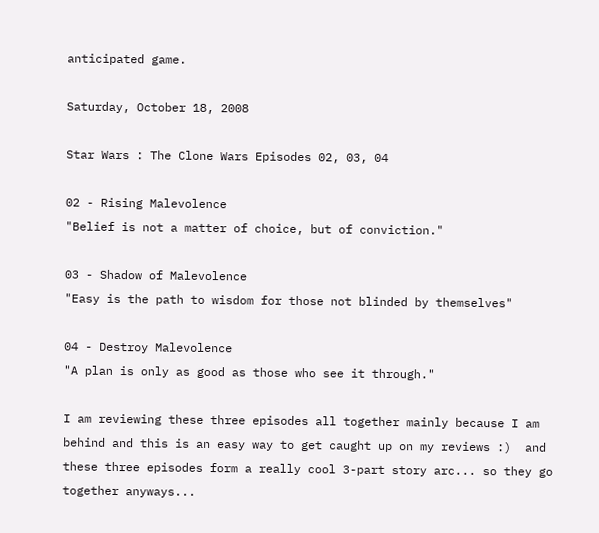anticipated game.

Saturday, October 18, 2008

Star Wars : The Clone Wars Episodes 02, 03, 04

02 - Rising Malevolence
"Belief is not a matter of choice, but of conviction."

03 - Shadow of Malevolence
"Easy is the path to wisdom for those not blinded by themselves"

04 - Destroy Malevolence
"A plan is only as good as those who see it through."

I am reviewing these three episodes all together mainly because I am behind and this is an easy way to get caught up on my reviews :)  and these three episodes form a really cool 3-part story arc... so they go together anyways...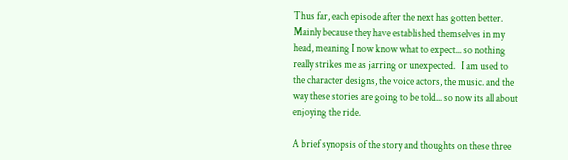Thus far, each episode after the next has gotten better.  Mainly because they have established themselves in my head, meaning I now know what to expect... so nothing really strikes me as jarring or unexpected.   I am used to the character designs, the voice actors, the music. and the way these stories are going to be told... so now its all about enjoying the ride.

A brief synopsis of the story and thoughts on these three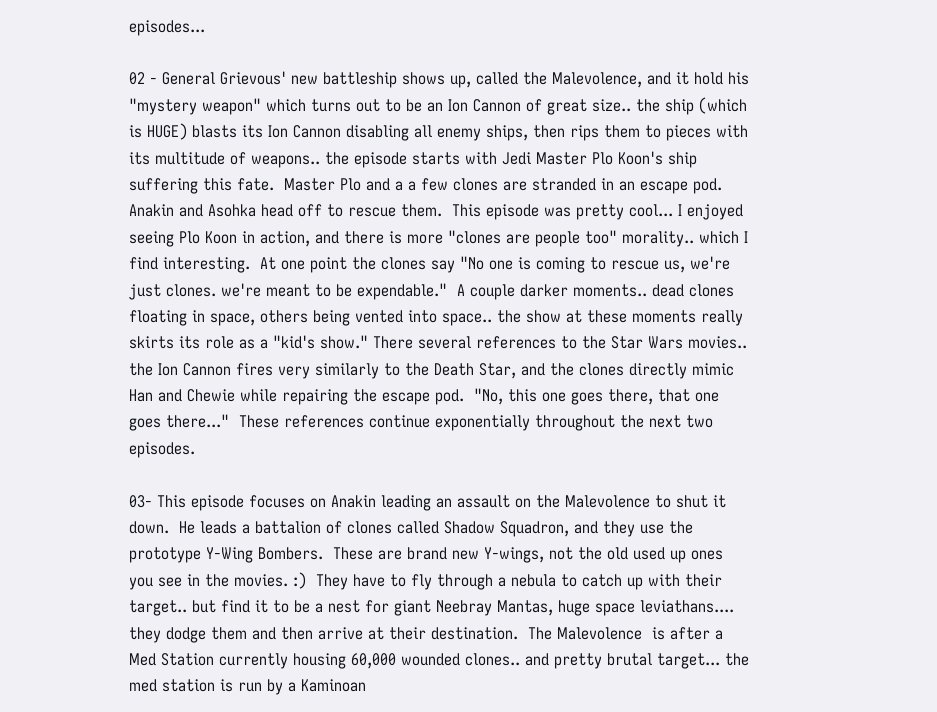episodes...

02 - General Grievous' new battleship shows up, called the Malevolence, and it hold his "mystery weapon" which turns out to be an Ion Cannon of great size.. the ship (which is HUGE) blasts its Ion Cannon disabling all enemy ships, then rips them to pieces with its multitude of weapons.. the episode starts with Jedi Master Plo Koon's ship suffering this fate.  Master Plo and a a few clones are stranded in an escape pod.  Anakin and Asohka head off to rescue them.  This episode was pretty cool... I enjoyed seeing Plo Koon in action, and there is more "clones are people too" morality.. which I find interesting.  At one point the clones say "No one is coming to rescue us, we're just clones. we're meant to be expendable."  A couple darker moments.. dead clones floating in space, others being vented into space.. the show at these moments really skirts its role as a "kid's show." There several references to the Star Wars movies.. the Ion Cannon fires very similarly to the Death Star, and the clones directly mimic Han and Chewie while repairing the escape pod.  "No, this one goes there, that one goes there..."  These references continue exponentially throughout the next two episodes.

03- This episode focuses on Anakin leading an assault on the Malevolence to shut it down.  He leads a battalion of clones called Shadow Squadron, and they use the prototype Y-Wing Bombers.  These are brand new Y-wings, not the old used up ones you see in the movies. :)  They have to fly through a nebula to catch up with their target.. but find it to be a nest for giant Neebray Mantas, huge space leviathans.... they dodge them and then arrive at their destination.  The Malevolence  is after a Med Station currently housing 60,000 wounded clones.. and pretty brutal target... the med station is run by a Kaminoan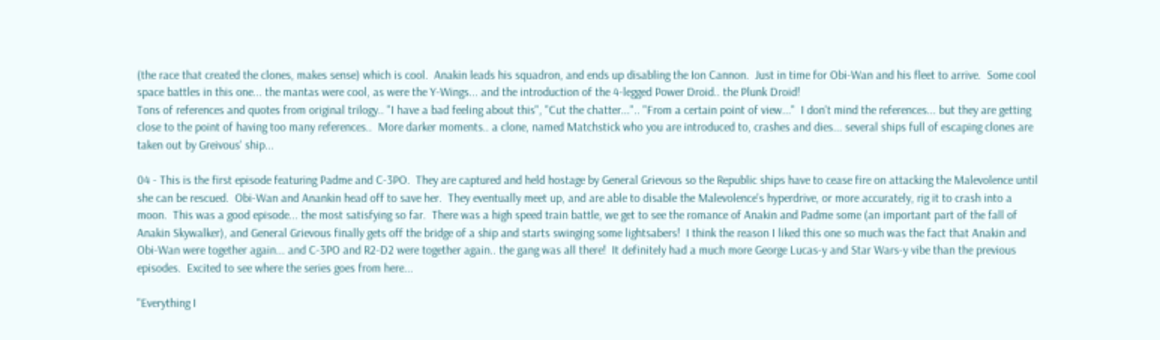(the race that created the clones, makes sense) which is cool.  Anakin leads his squadron, and ends up disabling the Ion Cannon.  Just in time for Obi-Wan and his fleet to arrive.  Some cool space battles in this one... the mantas were cool, as were the Y-Wings... and the introduction of the 4-legged Power Droid.. the Plunk Droid!
Tons of references and quotes from original trilogy.. "I have a bad feeling about this", "Cut the chatter...".. "From a certain point of view..."  I don't mind the references... but they are getting close to the point of having too many references..  More darker moments.. a clone, named Matchstick who you are introduced to, crashes and dies... several ships full of escaping clones are taken out by Greivous' ship...

04 - This is the first episode featuring Padme and C-3PO.  They are captured and held hostage by General Grievous so the Republic ships have to cease fire on attacking the Malevolence until she can be rescued.  Obi-Wan and Anankin head off to save her.  They eventually meet up, and are able to disable the Malevolence's hyperdrive, or more accurately, rig it to crash into a moon.  This was a good episode... the most satisfying so far.  There was a high speed train battle, we get to see the romance of Anakin and Padme some (an important part of the fall of Anakin Skywalker), and General Grievous finally gets off the bridge of a ship and starts swinging some lightsabers!  I think the reason I liked this one so much was the fact that Anakin and Obi-Wan were together again... and C-3PO and R2-D2 were together again.. the gang was all there!  It definitely had a much more George Lucas-y and Star Wars-y vibe than the previous episodes.  Excited to see where the series goes from here...

"Everything I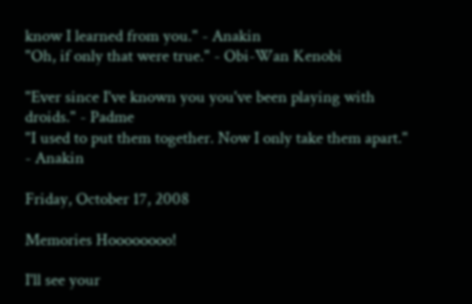know I learned from you." - Anakin
"Oh, if only that were true." - Obi-Wan Kenobi

"Ever since I've known you you've been playing with droids." - Padme
"I used to put them together. Now I only take them apart." - Anakin

Friday, October 17, 2008

Memories Hoooooooo!

I'll see your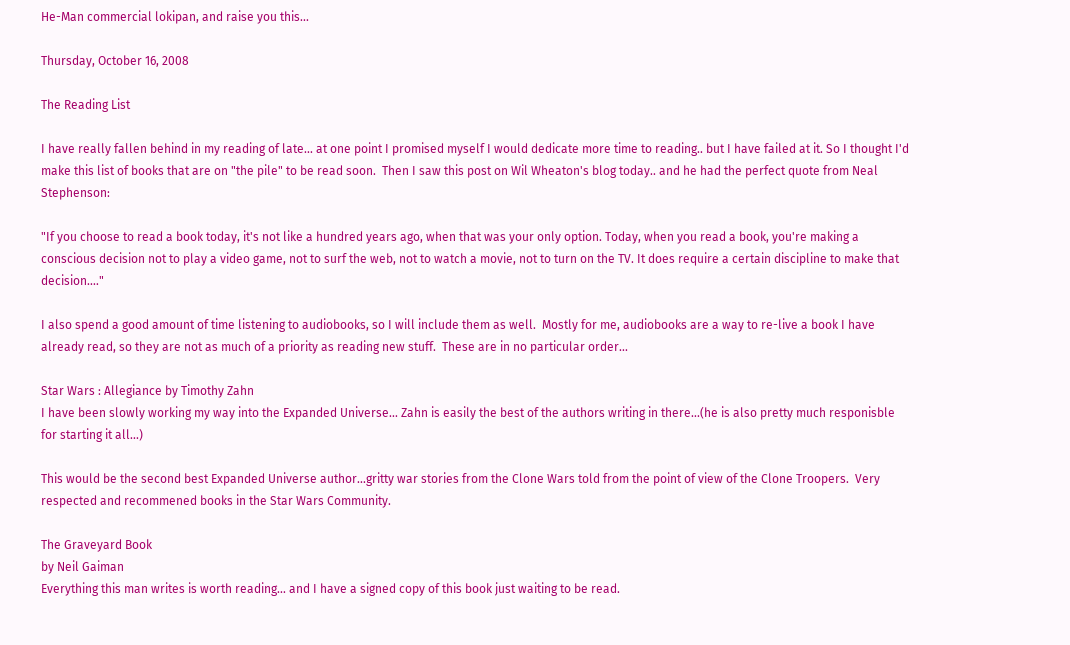He-Man commercial lokipan, and raise you this...

Thursday, October 16, 2008

The Reading List

I have really fallen behind in my reading of late... at one point I promised myself I would dedicate more time to reading.. but I have failed at it. So I thought I'd make this list of books that are on "the pile" to be read soon.  Then I saw this post on Wil Wheaton's blog today.. and he had the perfect quote from Neal Stephenson:

"If you choose to read a book today, it's not like a hundred years ago, when that was your only option. Today, when you read a book, you're making a conscious decision not to play a video game, not to surf the web, not to watch a movie, not to turn on the TV. It does require a certain discipline to make that decision.…"

I also spend a good amount of time listening to audiobooks, so I will include them as well.  Mostly for me, audiobooks are a way to re-live a book I have already read, so they are not as much of a priority as reading new stuff.  These are in no particular order...

Star Wars : Allegiance by Timothy Zahn
I have been slowly working my way into the Expanded Universe... Zahn is easily the best of the authors writing in there...(he is also pretty much responisble for starting it all...)

This would be the second best Expanded Universe author...gritty war stories from the Clone Wars told from the point of view of the Clone Troopers.  Very respected and recommened books in the Star Wars Community.

The Graveyard Book
by Neil Gaiman
Everything this man writes is worth reading... and I have a signed copy of this book just waiting to be read.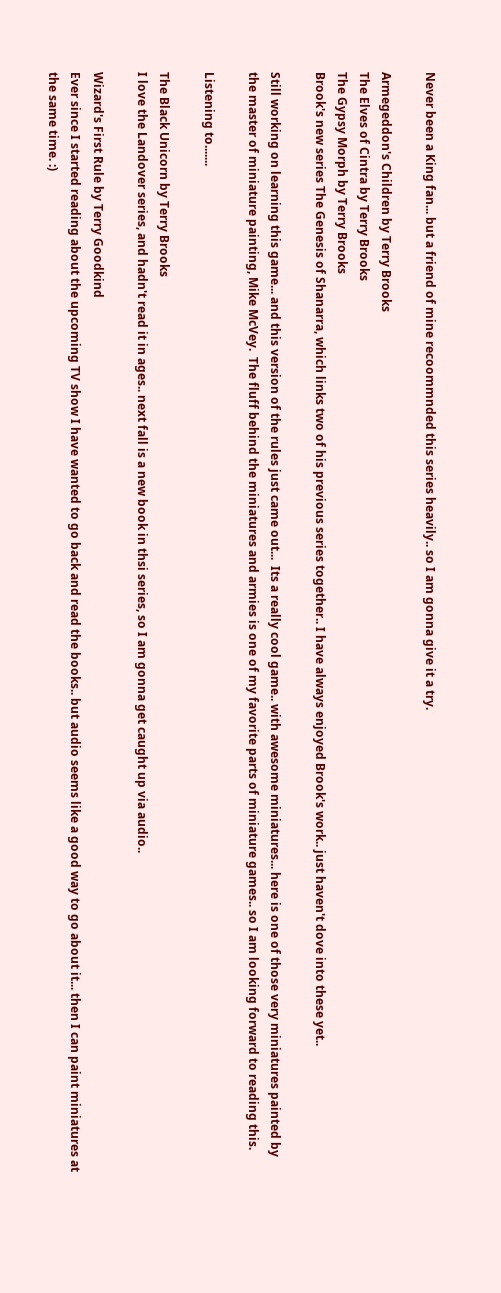Never been a King fan... but a friend of mine recoommnded this series heavily.. so I am gonna give it a try.

Armegeddon's Children by Terry Brooks
The Elves of Cintra by Terry Brooks
The Gypsy Morph by Terry Brooks
Brook's new series The Genesis of Shanarra, which links two of his previous series together.. I have always enjoyed Brook's work.. just haven't dove into these yet..

Still working on learning this game... and this version of the rules just came out...  Its a really cool game.. with awesome miniatures... here is one of those very miniatures painted by the master of miniature painting, Mike McVey.  The fluff behind the miniatures and armies is one of my favorite parts of miniature games.. so I am looking forward to reading this.

Listening to.......

The Black Unicorn by Terry Brooks
I love the Landover series, and hadn't read it in ages.. next fall is a new book in thsi series, so I am gonna get caught up via audio..

Wizard's First Rule by Terry Goodkind
Ever since I started reading about the upcoming TV show I have wanted to go back and read the books.. but audio seems like a good way to go about it... then I can paint miniatures at the same time. :)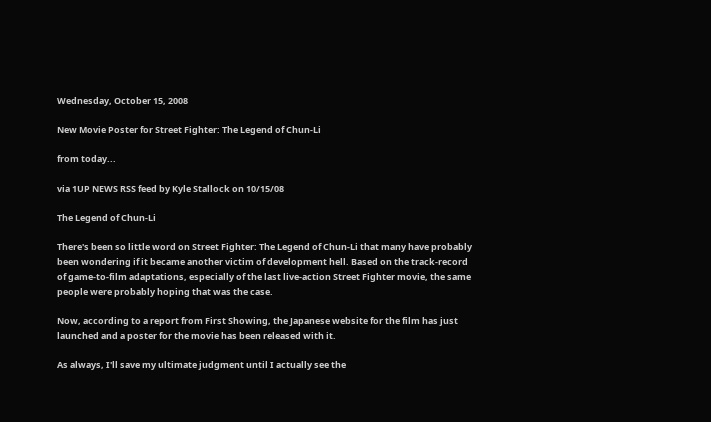Wednesday, October 15, 2008

New Movie Poster for Street Fighter: The Legend of Chun-Li

from today...

via 1UP NEWS RSS feed by Kyle Stallock on 10/15/08

The Legend of Chun-Li

There's been so little word on Street Fighter: The Legend of Chun-Li that many have probably been wondering if it became another victim of development hell. Based on the track-record of game-to-film adaptations, especially of the last live-action Street Fighter movie, the same people were probably hoping that was the case.

Now, according to a report from First Showing, the Japanese website for the film has just launched and a poster for the movie has been released with it.

As always, I'll save my ultimate judgment until I actually see the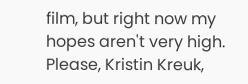film, but right now my hopes aren't very high. Please, Kristin Kreuk,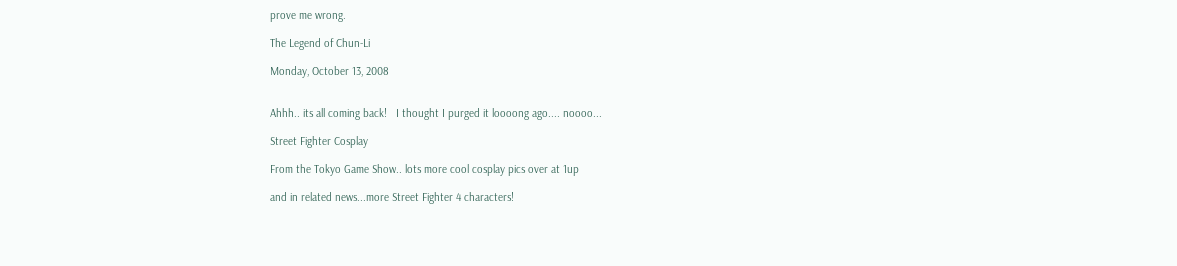prove me wrong.

The Legend of Chun-Li

Monday, October 13, 2008


Ahhh.. its all coming back!   I thought I purged it loooong ago.... noooo...

Street Fighter Cosplay

From the Tokyo Game Show.. lots more cool cosplay pics over at 1up

and in related news...more Street Fighter 4 characters!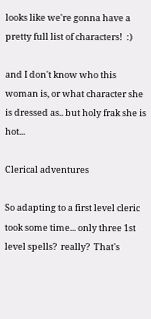looks like we're gonna have a pretty full list of characters!  :)

and I don't know who this woman is, or what character she is dressed as.. but holy frak she is hot...

Clerical adventures

So adapting to a first level cleric took some time... only three 1st level spells?  really?  That's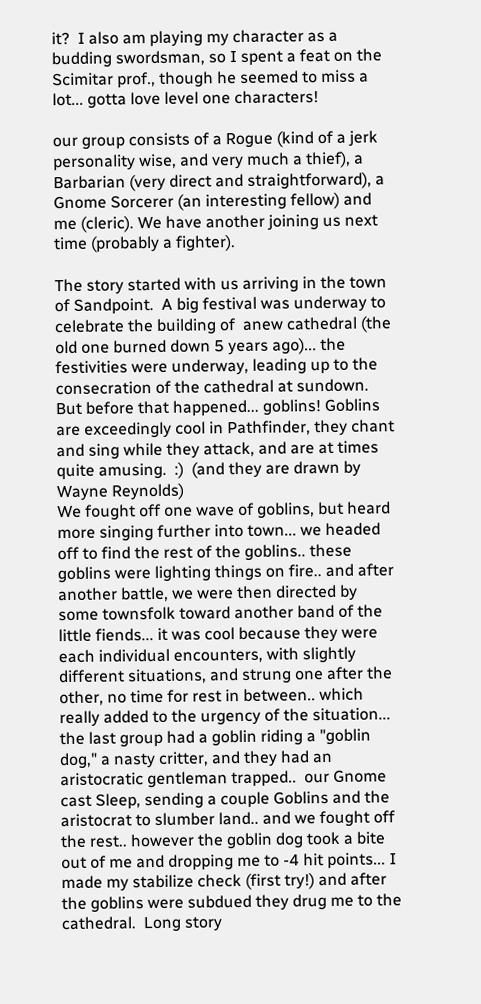it?  I also am playing my character as a budding swordsman, so I spent a feat on the Scimitar prof., though he seemed to miss a lot... gotta love level one characters!

our group consists of a Rogue (kind of a jerk personality wise, and very much a thief), a Barbarian (very direct and straightforward), a Gnome Sorcerer (an interesting fellow) and me (cleric). We have another joining us next time (probably a fighter).

The story started with us arriving in the town of Sandpoint.  A big festival was underway to celebrate the building of  anew cathedral (the old one burned down 5 years ago)... the festivities were underway, leading up to the consecration of the cathedral at sundown.  But before that happened... goblins! Goblins are exceedingly cool in Pathfinder, they chant and sing while they attack, and are at times quite amusing.  :)  (and they are drawn by Wayne Reynolds)
We fought off one wave of goblins, but heard more singing further into town... we headed off to find the rest of the goblins.. these goblins were lighting things on fire.. and after another battle, we were then directed by some townsfolk toward another band of the little fiends... it was cool because they were each individual encounters, with slightly different situations, and strung one after the other, no time for rest in between.. which really added to the urgency of the situation... the last group had a goblin riding a "goblin dog," a nasty critter, and they had an aristocratic gentleman trapped..  our Gnome cast Sleep, sending a couple Goblins and the aristocrat to slumber land.. and we fought off the rest.. however the goblin dog took a bite out of me and dropping me to -4 hit points... I made my stabilize check (first try!) and after the goblins were subdued they drug me to the cathedral.  Long story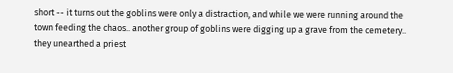short -- it turns out the goblins were only a distraction, and while we were running around the town feeding the chaos.. another group of goblins were digging up a grave from the cemetery.. they unearthed a priest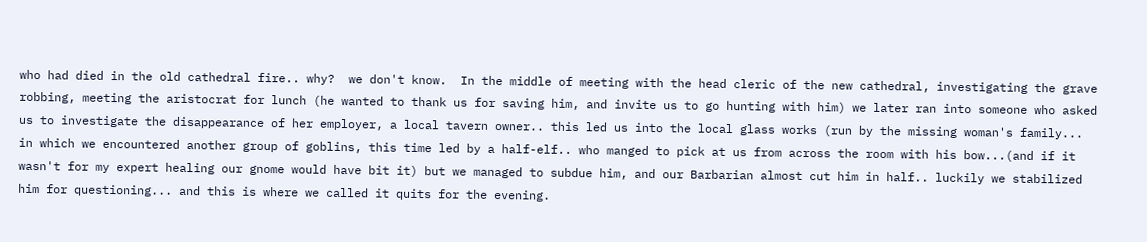who had died in the old cathedral fire.. why?  we don't know.  In the middle of meeting with the head cleric of the new cathedral, investigating the grave robbing, meeting the aristocrat for lunch (he wanted to thank us for saving him, and invite us to go hunting with him) we later ran into someone who asked us to investigate the disappearance of her employer, a local tavern owner.. this led us into the local glass works (run by the missing woman's family... in which we encountered another group of goblins, this time led by a half-elf.. who manged to pick at us from across the room with his bow...(and if it wasn't for my expert healing our gnome would have bit it) but we managed to subdue him, and our Barbarian almost cut him in half.. luckily we stabilized him for questioning... and this is where we called it quits for the evening.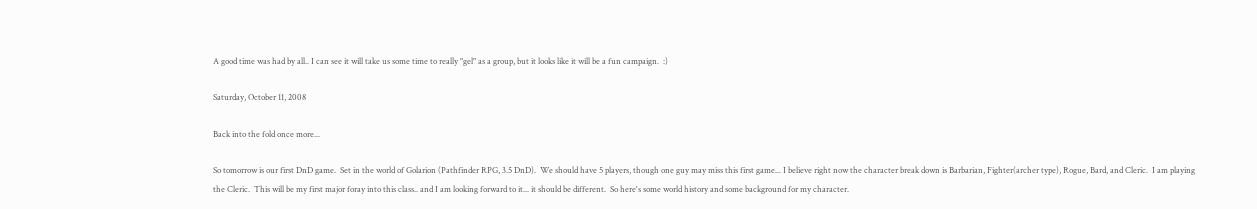A good time was had by all.. I can see it will take us some time to really "gel" as a group, but it looks like it will be a fun campaign.  :)

Saturday, October 11, 2008

Back into the fold once more...

So tomorrow is our first DnD game.  Set in the world of Golarion (Pathfinder RPG, 3.5 DnD).  We should have 5 players, though one guy may miss this first game... I believe right now the character break down is Barbarian, Fighter(archer type), Rogue, Bard, and Cleric.  I am playing the Cleric.  This will be my first major foray into this class.. and I am looking forward to it... it should be different.  So here's some world history and some background for my character.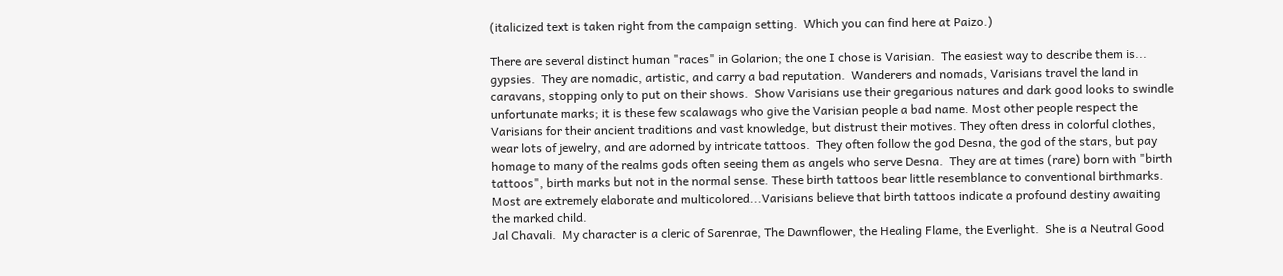(italicized text is taken right from the campaign setting.  Which you can find here at Paizo.)

There are several distinct human "races" in Golarion; the one I chose is Varisian.  The easiest way to describe them is... gypsies.  They are nomadic, artistic, and carry a bad reputation.  Wanderers and nomads, Varisians travel the land in caravans, stopping only to put on their shows.  Show Varisians use their gregarious natures and dark good looks to swindle unfortunate marks; it is these few scalawags who give the Varisian people a bad name. Most other people respect the Varisians for their ancient traditions and vast knowledge, but distrust their motives. They often dress in colorful clothes, wear lots of jewelry, and are adorned by intricate tattoos.  They often follow the god Desna, the god of the stars, but pay homage to many of the realms gods often seeing them as angels who serve Desna.  They are at times (rare) born with "birth tattoos", birth marks but not in the normal sense. These birth tattoos bear little resemblance to conventional birthmarks. Most are extremely elaborate and multicolored...Varisians believe that birth tattoos indicate a profound destiny awaiting the marked child.
Jal Chavali.  My character is a cleric of Sarenrae, The Dawnflower, the Healing Flame, the Everlight.  She is a Neutral Good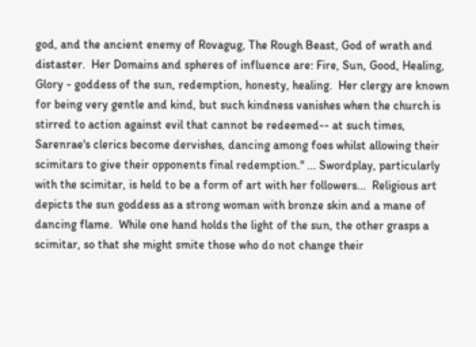god, and the ancient enemy of Rovagug, The Rough Beast, God of wrath and distaster.  Her Domains and spheres of influence are: Fire, Sun, Good, Healing, Glory - goddess of the sun, redemption, honesty, healing.  Her clergy are known for being very gentle and kind, but such kindness vanishes when the church is stirred to action against evil that cannot be redeemed-- at such times, Sarenrae's clerics become dervishes, dancing among foes whilst allowing their scimitars to give their opponents final redemption." ... Swordplay, particularly with the scimitar, is held to be a form of art with her followers...  Religious art depicts the sun goddess as a strong woman with bronze skin and a mane of dancing flame.  While one hand holds the light of the sun, the other grasps a scimitar, so that she might smite those who do not change their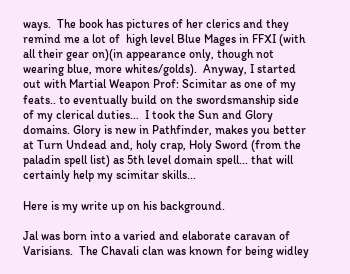ways.  The book has pictures of her clerics and they remind me a lot of  high level Blue Mages in FFXI (with all their gear on)(in appearance only, though not wearing blue, more whites/golds).  Anyway, I started out with Martial Weapon Prof: Scimitar as one of my feats.. to eventually build on the swordsmanship side of my clerical duties...  I took the Sun and Glory domains. Glory is new in Pathfinder, makes you better at Turn Undead and, holy crap, Holy Sword (from the paladin spell list) as 5th level domain spell... that will certainly help my scimitar skills...

Here is my write up on his background.

Jal was born into a varied and elaborate caravan of Varisians.  The Chavali clan was known for being widley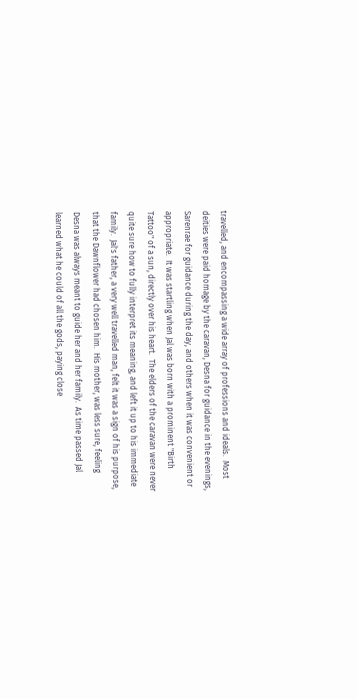travelled, and encompassing a wide array of professions and ideals.  Most deities were paid homage by the caravan, Desna for guidance in the evenings, Sarenrae for guidance during the day, and others when it was convenient or appropriate.  It was startling when Jal was born with a prominent "Birth Tattoo" of a sun, directly over his heart.  The elders of the caravan were never quite sure how to fully interpret its meaning, and left it up to his immediate family.  Jal's father, a very well travelled man, felt it was a sign of his purpose, that the Dawnflower had chosen him.  His mother, was less sure, feeling Desna was always meant to guide her and her family.  As time passed Jal learned what he could of all the gods, paying close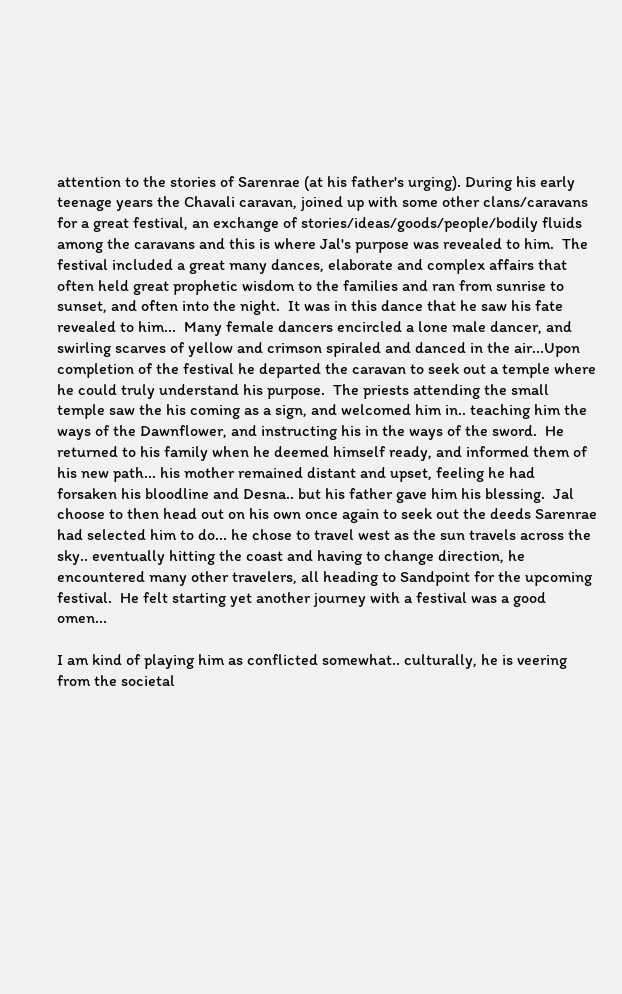attention to the stories of Sarenrae (at his father's urging). During his early teenage years the Chavali caravan, joined up with some other clans/caravans for a great festival, an exchange of stories/ideas/goods/people/bodily fluids among the caravans and this is where Jal's purpose was revealed to him.  The festival included a great many dances, elaborate and complex affairs that often held great prophetic wisdom to the families and ran from sunrise to sunset, and often into the night.  It was in this dance that he saw his fate revealed to him...  Many female dancers encircled a lone male dancer, and swirling scarves of yellow and crimson spiraled and danced in the air...Upon completion of the festival he departed the caravan to seek out a temple where he could truly understand his purpose.  The priests attending the small temple saw the his coming as a sign, and welcomed him in.. teaching him the ways of the Dawnflower, and instructing his in the ways of the sword.  He returned to his family when he deemed himself ready, and informed them of his new path... his mother remained distant and upset, feeling he had forsaken his bloodline and Desna.. but his father gave him his blessing.  Jal choose to then head out on his own once again to seek out the deeds Sarenrae had selected him to do... he chose to travel west as the sun travels across the sky.. eventually hitting the coast and having to change direction, he encountered many other travelers, all heading to Sandpoint for the upcoming festival.  He felt starting yet another journey with a festival was a good omen...

I am kind of playing him as conflicted somewhat.. culturally, he is veering from the societal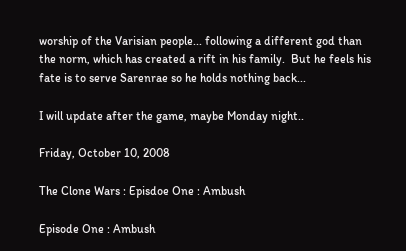worship of the Varisian people... following a different god than the norm, which has created a rift in his family.  But he feels his fate is to serve Sarenrae so he holds nothing back...

I will update after the game, maybe Monday night..

Friday, October 10, 2008

The Clone Wars : Episdoe One : Ambush

Episode One : Ambush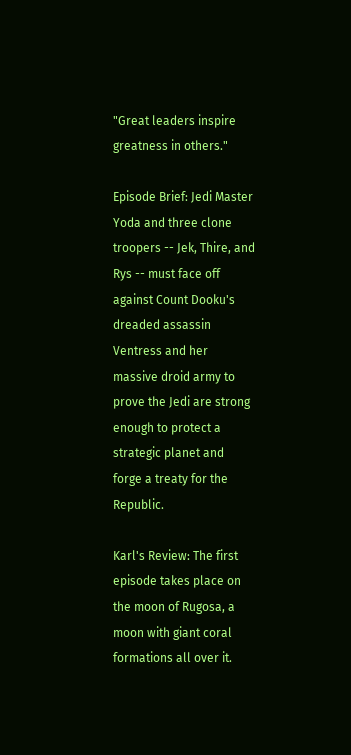"Great leaders inspire greatness in others."

Episode Brief: Jedi Master Yoda and three clone troopers -- Jek, Thire, and Rys -- must face off against Count Dooku's dreaded assassin Ventress and her massive droid army to prove the Jedi are strong enough to protect a strategic planet and forge a treaty for the Republic.

Karl's Review: The first episode takes place on the moon of Rugosa, a moon with giant coral formations all over it.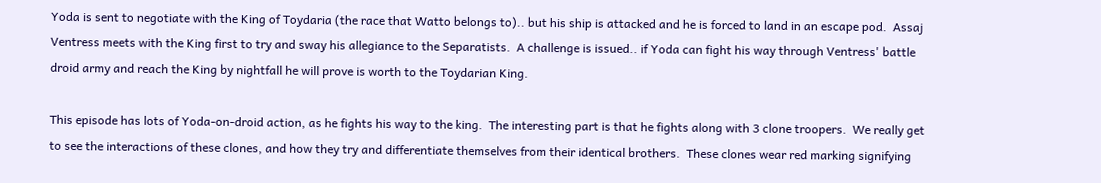Yoda is sent to negotiate with the King of Toydaria (the race that Watto belongs to).. but his ship is attacked and he is forced to land in an escape pod.  Assaj Ventress meets with the King first to try and sway his allegiance to the Separatists.  A challenge is issued.. if Yoda can fight his way through Ventress' battle droid army and reach the King by nightfall he will prove is worth to the Toydarian King.

This episode has lots of Yoda-on-droid action, as he fights his way to the king.  The interesting part is that he fights along with 3 clone troopers.  We really get to see the interactions of these clones, and how they try and differentiate themselves from their identical brothers.  These clones wear red marking signifying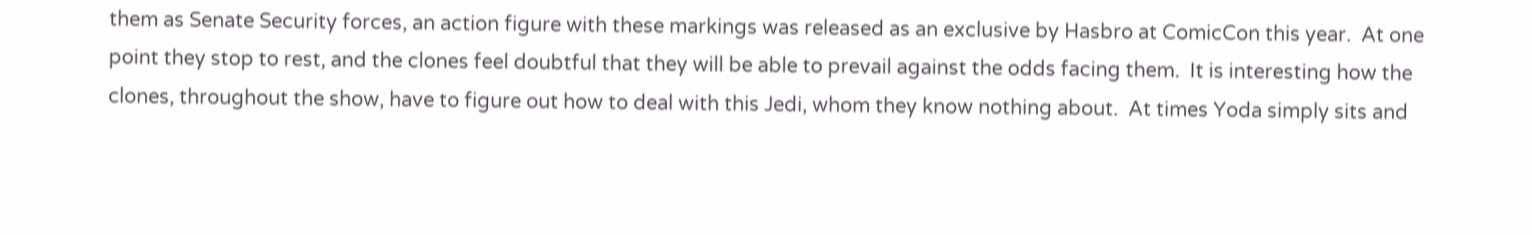them as Senate Security forces, an action figure with these markings was released as an exclusive by Hasbro at ComicCon this year.  At one point they stop to rest, and the clones feel doubtful that they will be able to prevail against the odds facing them.  It is interesting how the clones, throughout the show, have to figure out how to deal with this Jedi, whom they know nothing about.  At times Yoda simply sits and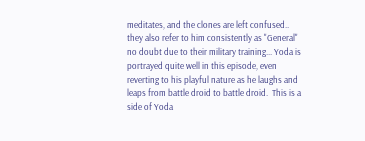meditates, and the clones are left confused.. they also refer to him consistently as "General" no doubt due to their military training... Yoda is portrayed quite well in this episode, even reverting to his playful nature as he laughs and leaps from battle droid to battle droid.  This is a side of Yoda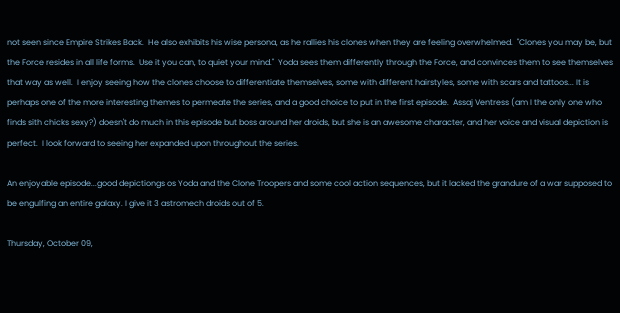not seen since Empire Strikes Back.  He also exhibits his wise persona, as he rallies his clones when they are feeling overwhelmed.  "Clones you may be, but the Force resides in all life forms.  Use it you can, to quiet your mind."  Yoda sees them differently through the Force, and convinces them to see themselves that way as well.  I enjoy seeing how the clones choose to differentiate themselves, some with different hairstyles, some with scars and tattoos... It is perhaps one of the more interesting themes to permeate the series, and a good choice to put in the first episode.  Assaj Ventress (am I the only one who finds sith chicks sexy?) doesn't do much in this episode but boss around her droids, but she is an awesome character, and her voice and visual depiction is perfect.  I look forward to seeing her expanded upon throughout the series.

An enjoyable episode...good depictiongs os Yoda and the Clone Troopers and some cool action sequences, but it lacked the grandure of a war supposed to be engulfing an entire galaxy. I give it 3 astromech droids out of 5.

Thursday, October 09,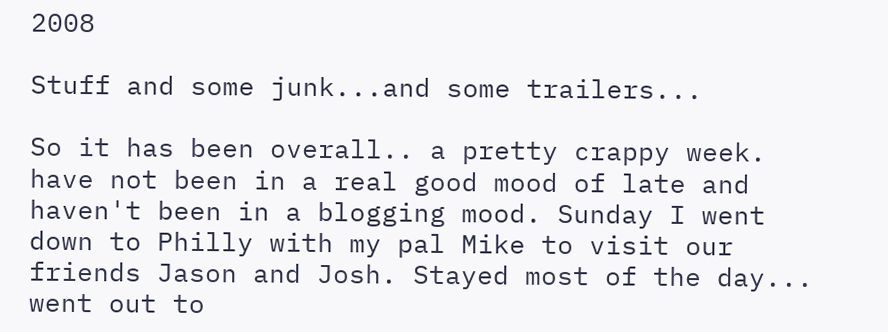2008

Stuff and some junk...and some trailers...

So it has been overall.. a pretty crappy week. have not been in a real good mood of late and haven't been in a blogging mood. Sunday I went down to Philly with my pal Mike to visit our friends Jason and Josh. Stayed most of the day... went out to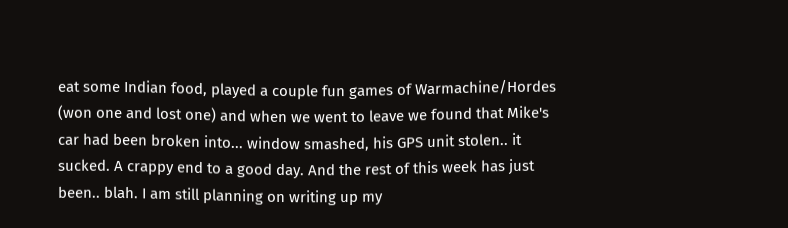eat some Indian food, played a couple fun games of Warmachine/Hordes (won one and lost one) and when we went to leave we found that Mike's car had been broken into... window smashed, his GPS unit stolen.. it sucked. A crappy end to a good day. And the rest of this week has just been.. blah. I am still planning on writing up my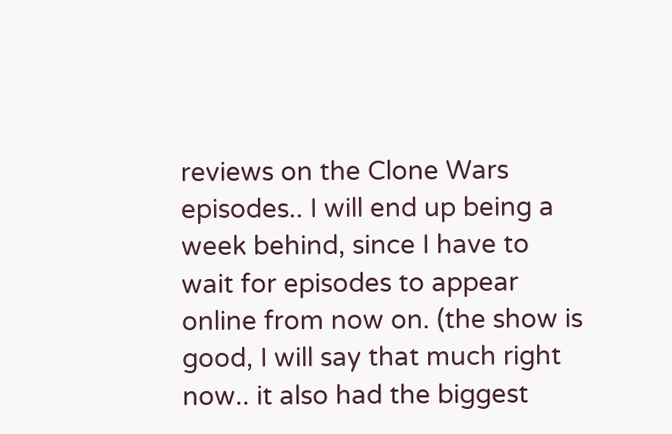reviews on the Clone Wars episodes.. I will end up being a week behind, since I have to wait for episodes to appear online from now on. (the show is good, I will say that much right now.. it also had the biggest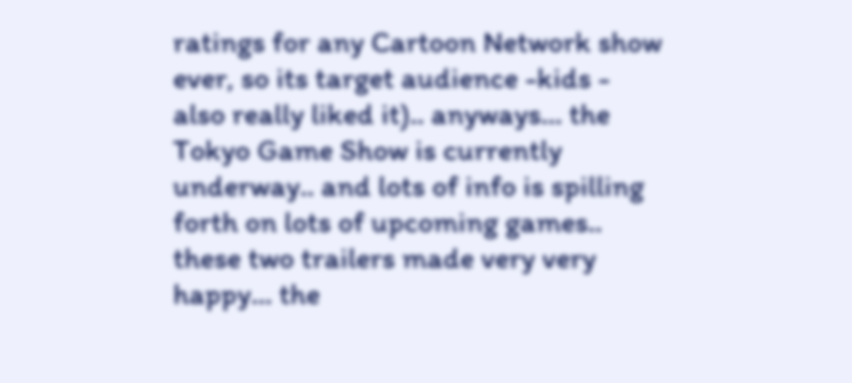ratings for any Cartoon Network show ever, so its target audience -kids - also really liked it).. anyways... the Tokyo Game Show is currently underway.. and lots of info is spilling forth on lots of upcoming games.. these two trailers made very very happy... the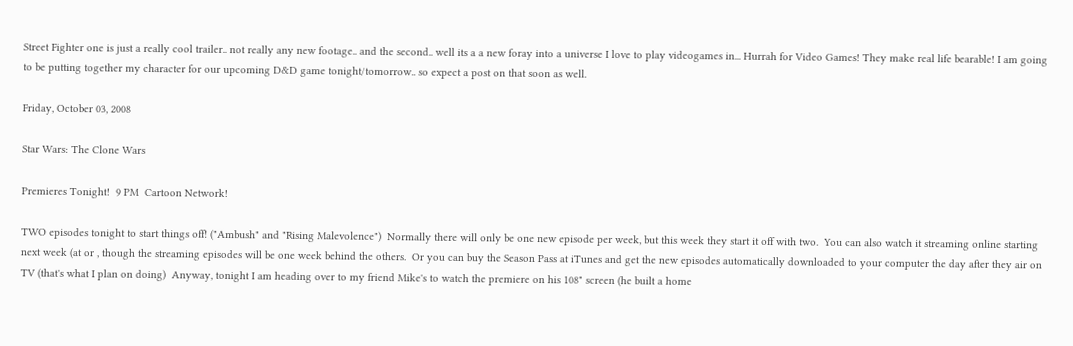Street Fighter one is just a really cool trailer.. not really any new footage.. and the second.. well its a a new foray into a universe I love to play videogames in... Hurrah for Video Games! They make real life bearable! I am going to be putting together my character for our upcoming D&D game tonight/tomorrow.. so expect a post on that soon as well.

Friday, October 03, 2008

Star Wars: The Clone Wars

Premieres Tonight!  9 PM  Cartoon Network!

TWO episodes tonight to start things off! ("Ambush" and "Rising Malevolence")  Normally there will only be one new episode per week, but this week they start it off with two.  You can also watch it streaming online starting next week (at or , though the streaming episodes will be one week behind the others.  Or you can buy the Season Pass at iTunes and get the new episodes automatically downloaded to your computer the day after they air on TV (that's what I plan on doing)  Anyway, tonight I am heading over to my friend Mike's to watch the premiere on his 108" screen (he built a home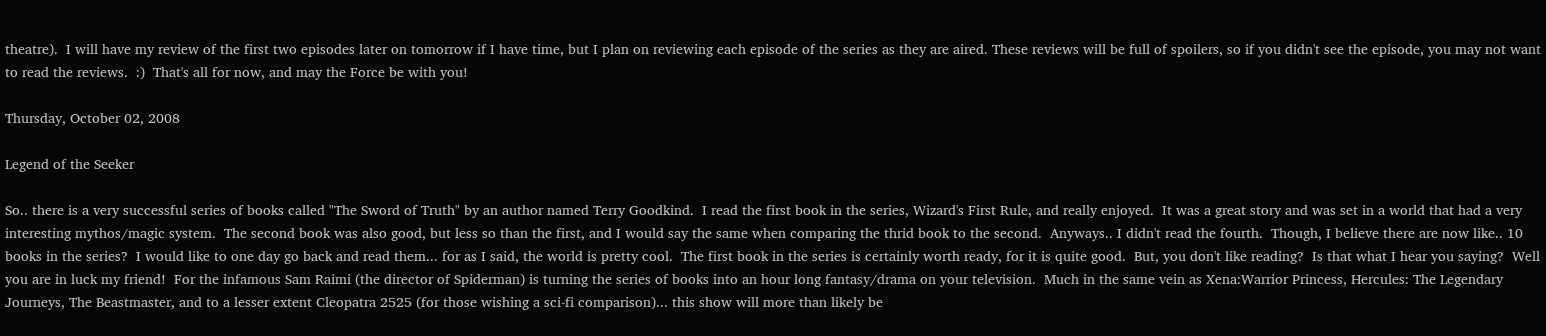theatre).  I will have my review of the first two episodes later on tomorrow if I have time, but I plan on reviewing each episode of the series as they are aired. These reviews will be full of spoilers, so if you didn't see the episode, you may not want to read the reviews.  :)  That's all for now, and may the Force be with you!

Thursday, October 02, 2008

Legend of the Seeker

So.. there is a very successful series of books called "The Sword of Truth" by an author named Terry Goodkind.  I read the first book in the series, Wizard's First Rule, and really enjoyed.  It was a great story and was set in a world that had a very interesting mythos/magic system.  The second book was also good, but less so than the first, and I would say the same when comparing the thrid book to the second.  Anyways.. I didn't read the fourth.  Though, I believe there are now like.. 10 books in the series?  I would like to one day go back and read them... for as I said, the world is pretty cool.  The first book in the series is certainly worth ready, for it is quite good.  But, you don't like reading?  Is that what I hear you saying?  Well you are in luck my friend!  For the infamous Sam Raimi (the director of Spiderman) is turning the series of books into an hour long fantasy/drama on your television.  Much in the same vein as Xena:Warrior Princess, Hercules: The Legendary Journeys, The Beastmaster, and to a lesser extent Cleopatra 2525 (for those wishing a sci-fi comparison)... this show will more than likely be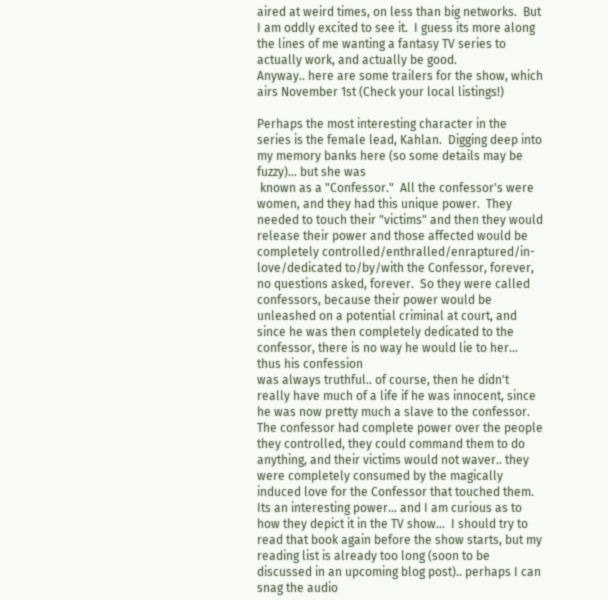aired at weird times, on less than big networks.  But I am oddly excited to see it.  I guess its more along the lines of me wanting a fantasy TV series to actually work, and actually be good.
Anyway.. here are some trailers for the show, which airs November 1st (Check your local listings!)

Perhaps the most interesting character in the series is the female lead, Kahlan.  Digging deep into my memory banks here (so some details may be fuzzy)... but she was
 known as a "Confessor."  All the confessor's were women, and they had this unique power.  They needed to touch their "victims" and then they would release their power and those affected would be completely controlled/enthralled/enraptured/in-love/dedicated to/by/with the Confessor, forever, no questions asked, forever.  So they were called confessors, because their power would be unleashed on a potential criminal at court, and since he was then completely dedicated to the confessor, there is no way he would lie to her... thus his confession
was always truthful.. of course, then he didn't really have much of a life if he was innocent, since he was now pretty much a slave to the confessor.  The confessor had complete power over the people they controlled, they could command them to do anything, and their victims would not waver.. they were completely consumed by the magically induced love for the Confessor that touched them.  Its an interesting power... and I am curious as to how they depict it in the TV show...  I should try to read that book again before the show starts, but my reading list is already too long (soon to be discussed in an upcoming blog post).. perhaps I can snag the audio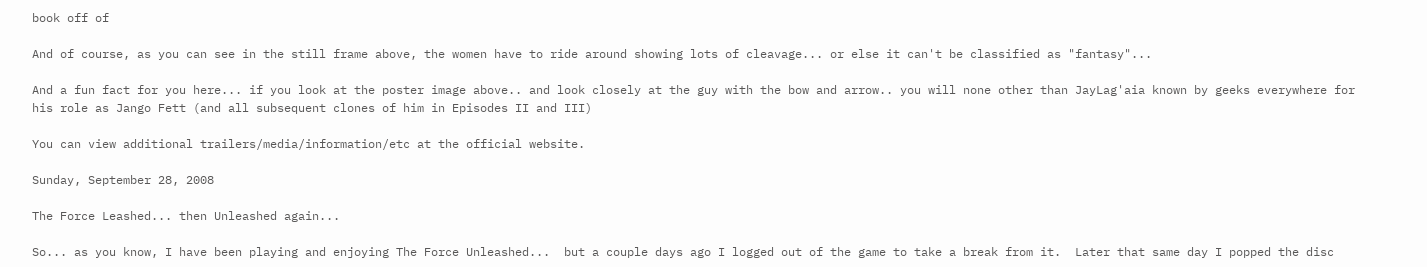book off of

And of course, as you can see in the still frame above, the women have to ride around showing lots of cleavage... or else it can't be classified as "fantasy"...

And a fun fact for you here... if you look at the poster image above.. and look closely at the guy with the bow and arrow.. you will none other than JayLag'aia known by geeks everywhere for his role as Jango Fett (and all subsequent clones of him in Episodes II and III)

You can view additional trailers/media/information/etc at the official website.

Sunday, September 28, 2008

The Force Leashed... then Unleashed again...

So... as you know, I have been playing and enjoying The Force Unleashed...  but a couple days ago I logged out of the game to take a break from it.  Later that same day I popped the disc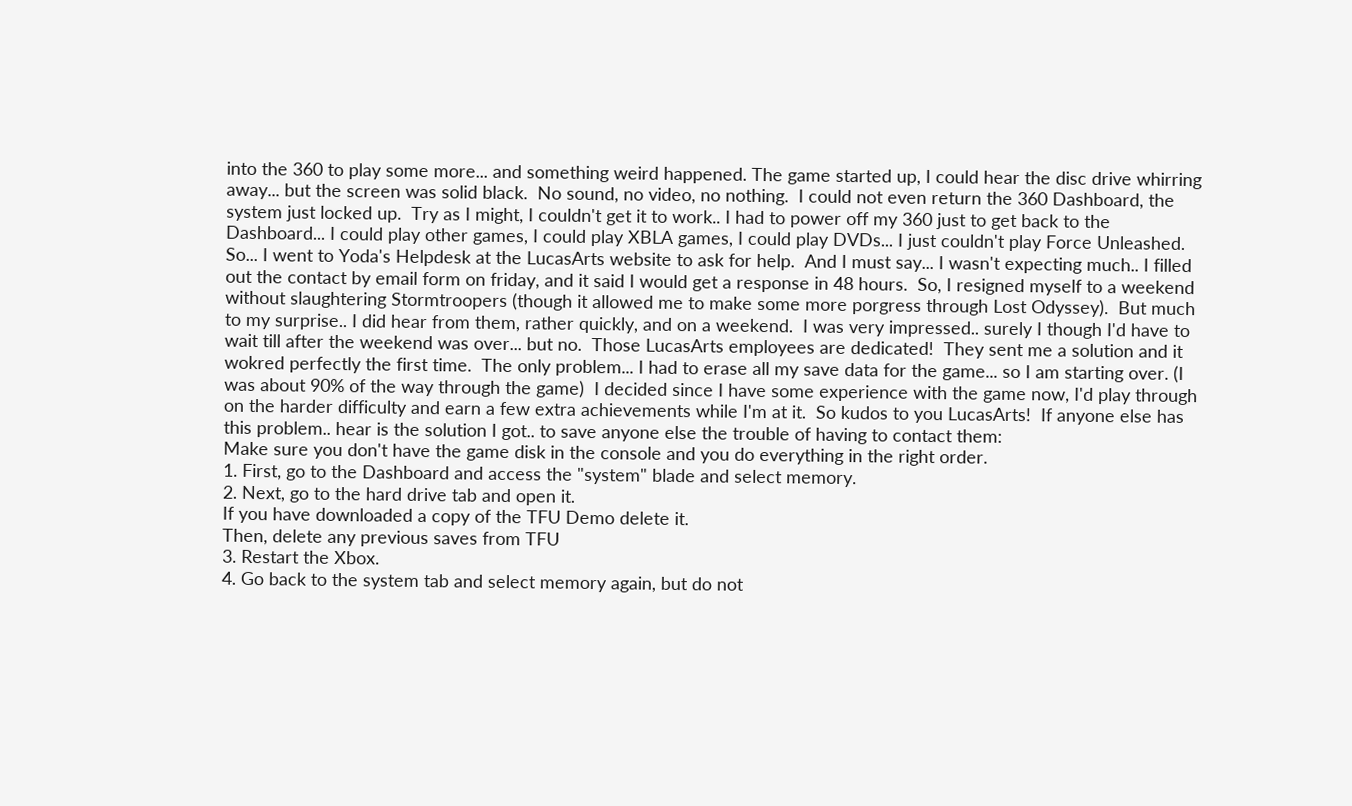into the 360 to play some more... and something weird happened. The game started up, I could hear the disc drive whirring away... but the screen was solid black.  No sound, no video, no nothing.  I could not even return the 360 Dashboard, the system just locked up.  Try as I might, I couldn't get it to work.. I had to power off my 360 just to get back to the Dashboard... I could play other games, I could play XBLA games, I could play DVDs... I just couldn't play Force Unleashed.  So... I went to Yoda's Helpdesk at the LucasArts website to ask for help.  And I must say... I wasn't expecting much.. I filled out the contact by email form on friday, and it said I would get a response in 48 hours.  So, I resigned myself to a weekend without slaughtering Stormtroopers (though it allowed me to make some more porgress through Lost Odyssey).  But much to my surprise.. I did hear from them, rather quickly, and on a weekend.  I was very impressed.. surely I though I'd have to wait till after the weekend was over... but no.  Those LucasArts employees are dedicated!  They sent me a solution and it wokred perfectly the first time.  The only problem... I had to erase all my save data for the game... so I am starting over. (I was about 90% of the way through the game)  I decided since I have some experience with the game now, I'd play through on the harder difficulty and earn a few extra achievements while I'm at it.  So kudos to you LucasArts!  If anyone else has this problem.. hear is the solution I got.. to save anyone else the trouble of having to contact them:
Make sure you don't have the game disk in the console and you do everything in the right order.
1. First, go to the Dashboard and access the "system" blade and select memory.
2. Next, go to the hard drive tab and open it.
If you have downloaded a copy of the TFU Demo delete it.
Then, delete any previous saves from TFU
3. Restart the Xbox.
4. Go back to the system tab and select memory again, but do not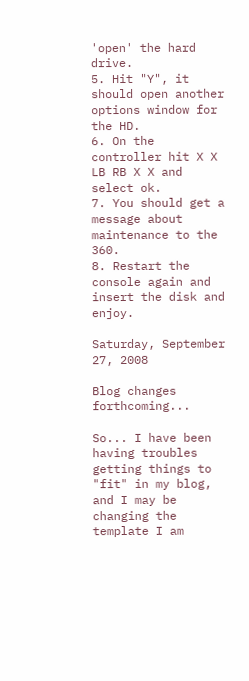'open' the hard drive.
5. Hit "Y", it should open another options window for the HD.
6. On the controller hit X X LB RB X X and select ok.
7. You should get a message about maintenance to the 360.
8. Restart the console again and insert the disk and enjoy.

Saturday, September 27, 2008

Blog changes forthcoming...

So... I have been having troubles getting things to "fit" in my blog, and I may be changing the template I am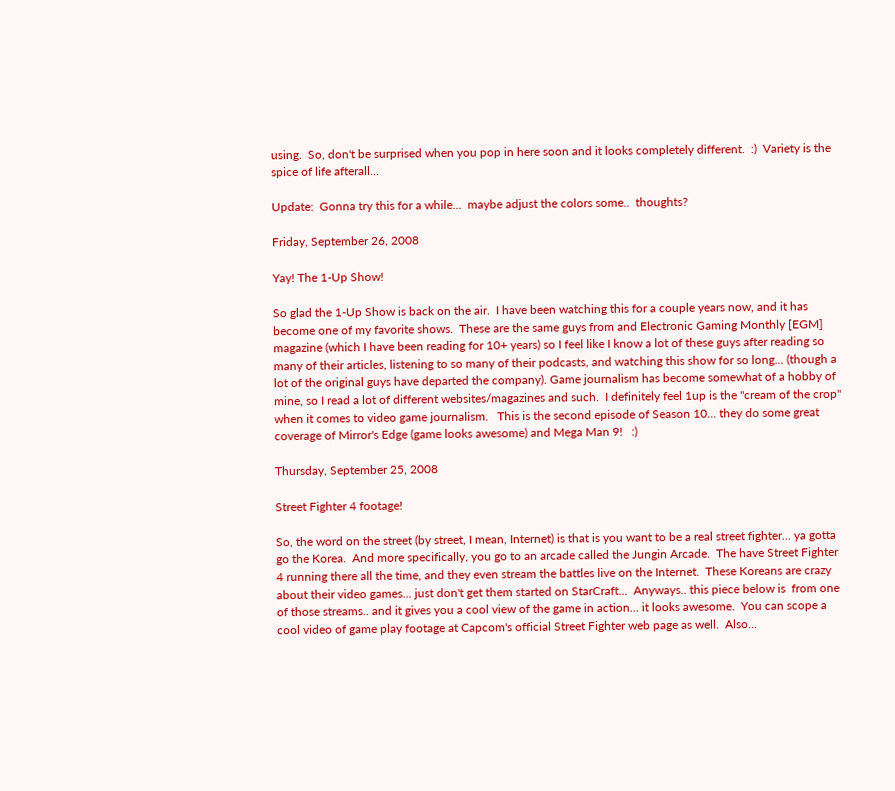using.  So, don't be surprised when you pop in here soon and it looks completely different.  :)  Variety is the spice of life afterall...

Update:  Gonna try this for a while...  maybe adjust the colors some..  thoughts?

Friday, September 26, 2008

Yay! The 1-Up Show!

So glad the 1-Up Show is back on the air.  I have been watching this for a couple years now, and it has become one of my favorite shows.  These are the same guys from and Electronic Gaming Monthly [EGM] magazine (which I have been reading for 10+ years) so I feel like I know a lot of these guys after reading so many of their articles, listening to so many of their podcasts, and watching this show for so long... (though a lot of the original guys have departed the company). Game journalism has become somewhat of a hobby of mine, so I read a lot of different websites/magazines and such.  I definitely feel 1up is the "cream of the crop" when it comes to video game journalism.   This is the second episode of Season 10... they do some great coverage of Mirror's Edge (game looks awesome) and Mega Man 9!   :)

Thursday, September 25, 2008

Street Fighter 4 footage!

So, the word on the street (by street, I mean, Internet) is that is you want to be a real street fighter... ya gotta go the Korea.  And more specifically, you go to an arcade called the Jungin Arcade.  The have Street Fighter 4 running there all the time, and they even stream the battles live on the Internet.  These Koreans are crazy about their video games... just don't get them started on StarCraft...  Anyways.. this piece below is  from one of those streams.. and it gives you a cool view of the game in action... it looks awesome.  You can scope a cool video of game play footage at Capcom's official Street Fighter web page as well.  Also...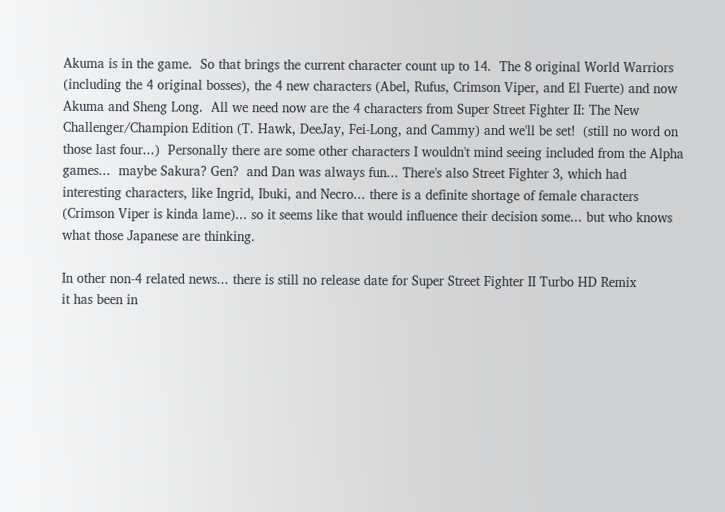Akuma is in the game.  So that brings the current character count up to 14.  The 8 original World Warriors (including the 4 original bosses), the 4 new characters (Abel, Rufus, Crimson Viper, and El Fuerte) and now Akuma and Sheng Long.  All we need now are the 4 characters from Super Street Fighter II: The New Challenger/Champion Edition (T. Hawk, DeeJay, Fei-Long, and Cammy) and we'll be set!  (still no word on those last four...)  Personally there are some other characters I wouldn't mind seeing included from the Alpha games...  maybe Sakura? Gen?  and Dan was always fun... There's also Street Fighter 3, which had interesting characters, like Ingrid, Ibuki, and Necro... there is a definite shortage of female characters (Crimson Viper is kinda lame)... so it seems like that would influence their decision some... but who knows what those Japanese are thinking.

In other non-4 related news... there is still no release date for Super Street Fighter II Turbo HD Remix
it has been in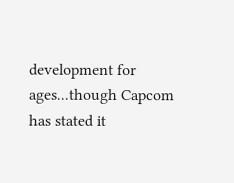development for ages...though Capcom has stated it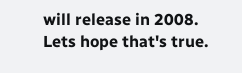will release in 2008. Lets hope that's true.